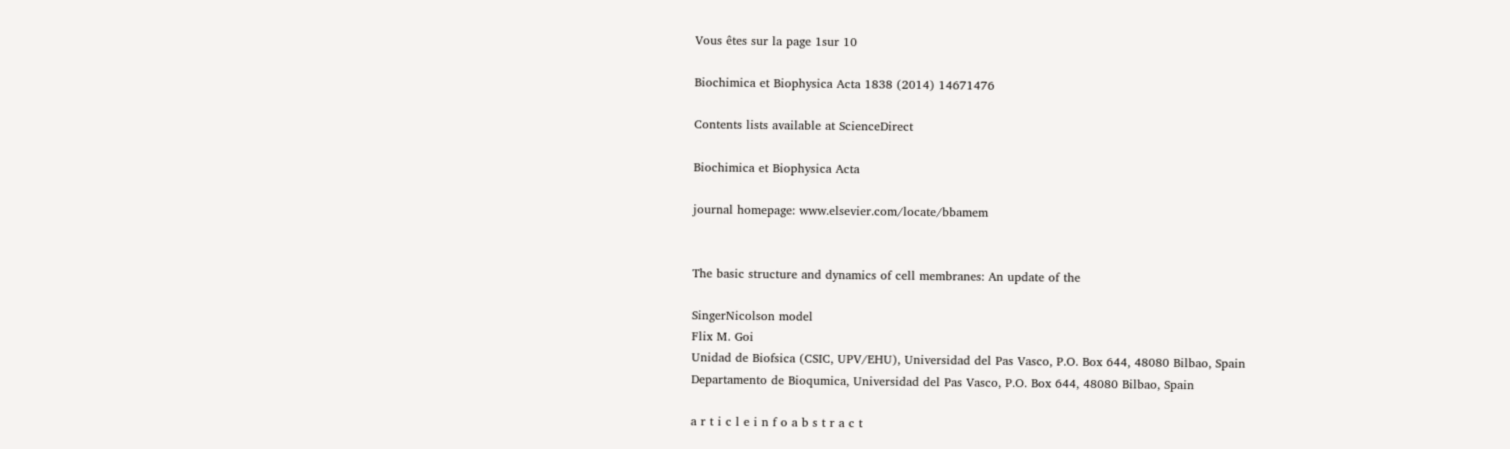Vous êtes sur la page 1sur 10

Biochimica et Biophysica Acta 1838 (2014) 14671476

Contents lists available at ScienceDirect

Biochimica et Biophysica Acta

journal homepage: www.elsevier.com/locate/bbamem


The basic structure and dynamics of cell membranes: An update of the

SingerNicolson model
Flix M. Goi
Unidad de Biofsica (CSIC, UPV/EHU), Universidad del Pas Vasco, P.O. Box 644, 48080 Bilbao, Spain
Departamento de Bioqumica, Universidad del Pas Vasco, P.O. Box 644, 48080 Bilbao, Spain

a r t i c l e i n f o a b s t r a c t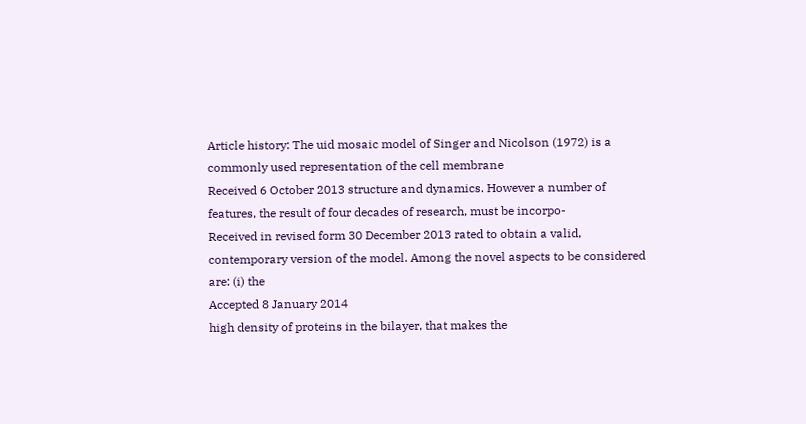Article history: The uid mosaic model of Singer and Nicolson (1972) is a commonly used representation of the cell membrane
Received 6 October 2013 structure and dynamics. However a number of features, the result of four decades of research, must be incorpo-
Received in revised form 30 December 2013 rated to obtain a valid, contemporary version of the model. Among the novel aspects to be considered are: (i) the
Accepted 8 January 2014
high density of proteins in the bilayer, that makes the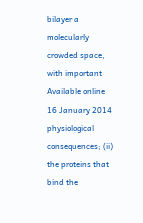bilayer a molecularly crowded space, with important
Available online 16 January 2014
physiological consequences; (ii) the proteins that bind the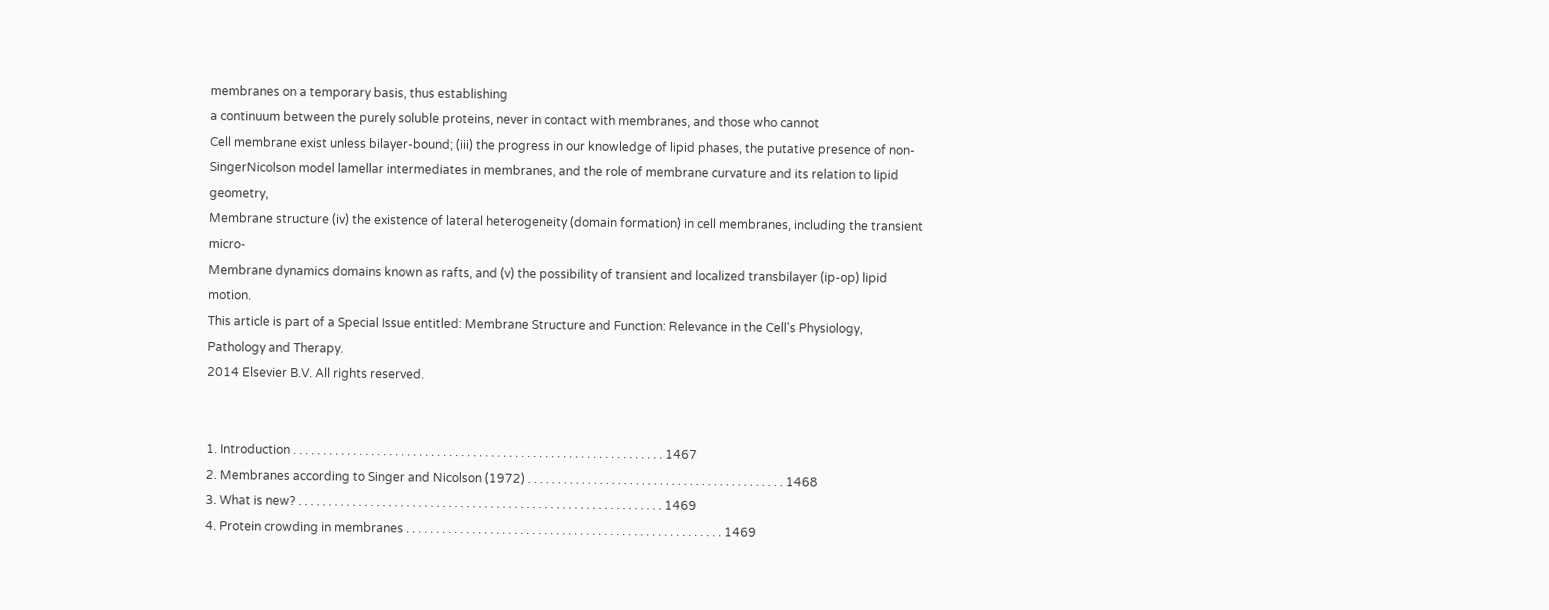membranes on a temporary basis, thus establishing
a continuum between the purely soluble proteins, never in contact with membranes, and those who cannot
Cell membrane exist unless bilayer-bound; (iii) the progress in our knowledge of lipid phases, the putative presence of non-
SingerNicolson model lamellar intermediates in membranes, and the role of membrane curvature and its relation to lipid geometry,
Membrane structure (iv) the existence of lateral heterogeneity (domain formation) in cell membranes, including the transient micro-
Membrane dynamics domains known as rafts, and (v) the possibility of transient and localized transbilayer (ip-op) lipid motion.
This article is part of a Special Issue entitled: Membrane Structure and Function: Relevance in the Cell's Physiology,
Pathology and Therapy.
2014 Elsevier B.V. All rights reserved.


1. Introduction . . . . . . . . . . . . . . . . . . . . . . . . . . . . . . . . . . . . . . . . . . . . . . . . . . . . . . . . . . . . . . 1467
2. Membranes according to Singer and Nicolson (1972) . . . . . . . . . . . . . . . . . . . . . . . . . . . . . . . . . . . . . . . . . . . 1468
3. What is new? . . . . . . . . . . . . . . . . . . . . . . . . . . . . . . . . . . . . . . . . . . . . . . . . . . . . . . . . . . . . . 1469
4. Protein crowding in membranes . . . . . . . . . . . . . . . . . . . . . . . . . . . . . . . . . . . . . . . . . . . . . . . . . . . . . 1469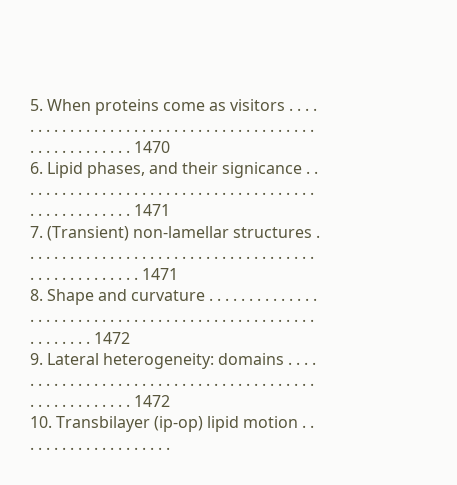5. When proteins come as visitors . . . . . . . . . . . . . . . . . . . . . . . . . . . . . . . . . . . . . . . . . . . . . . . . . . . . . 1470
6. Lipid phases, and their signicance . . . . . . . . . . . . . . . . . . . . . . . . . . . . . . . . . . . . . . . . . . . . . . . . . . . 1471
7. (Transient) non-lamellar structures . . . . . . . . . . . . . . . . . . . . . . . . . . . . . . . . . . . . . . . . . . . . . . . . . . . 1471
8. Shape and curvature . . . . . . . . . . . . . . . . . . . . . . . . . . . . . . . . . . . . . . . . . . . . . . . . . . . . . . . . . . 1472
9. Lateral heterogeneity: domains . . . . . . . . . . . . . . . . . . . . . . . . . . . . . . . . . . . . . . . . . . . . . . . . . . . . . 1472
10. Transbilayer (ip-op) lipid motion . . . . . . . . . . . . . . . . . . . .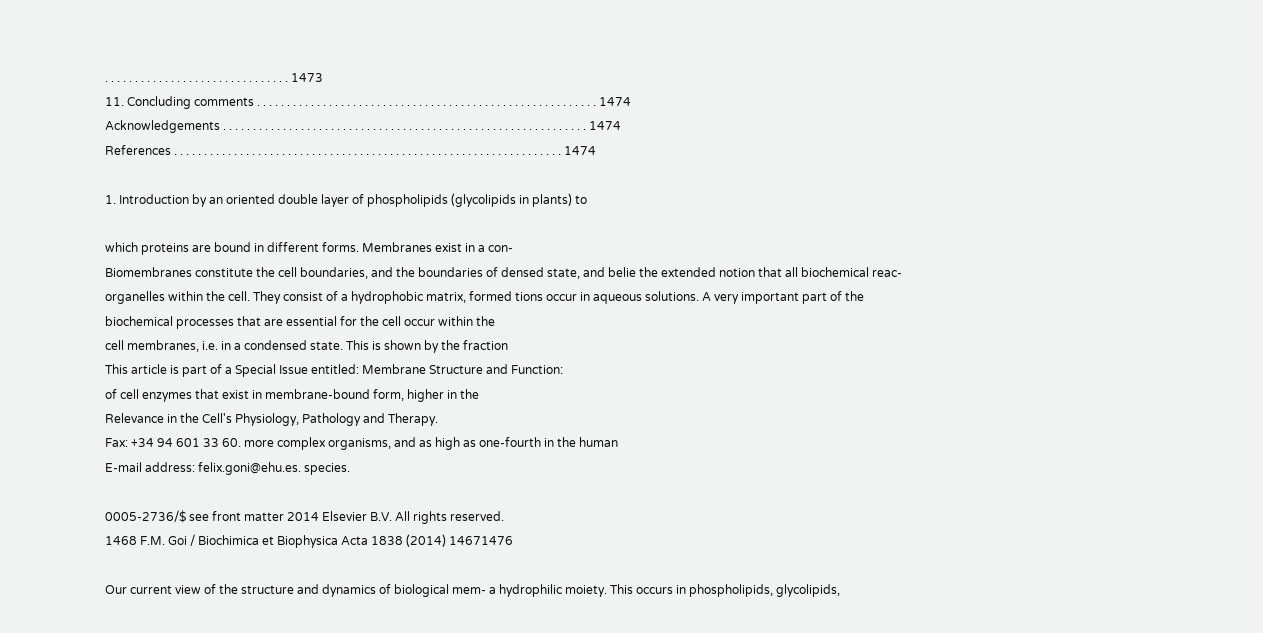. . . . . . . . . . . . . . . . . . . . . . . . . . . . . . . 1473
11. Concluding comments . . . . . . . . . . . . . . . . . . . . . . . . . . . . . . . . . . . . . . . . . . . . . . . . . . . . . . . . . 1474
Acknowledgements . . . . . . . . . . . . . . . . . . . . . . . . . . . . . . . . . . . . . . . . . . . . . . . . . . . . . . . . . . . . . 1474
References . . . . . . . . . . . . . . . . . . . . . . . . . . . . . . . . . . . . . . . . . . . . . . . . . . . . . . . . . . . . . . . . . 1474

1. Introduction by an oriented double layer of phospholipids (glycolipids in plants) to

which proteins are bound in different forms. Membranes exist in a con-
Biomembranes constitute the cell boundaries, and the boundaries of densed state, and belie the extended notion that all biochemical reac-
organelles within the cell. They consist of a hydrophobic matrix, formed tions occur in aqueous solutions. A very important part of the
biochemical processes that are essential for the cell occur within the
cell membranes, i.e. in a condensed state. This is shown by the fraction
This article is part of a Special Issue entitled: Membrane Structure and Function:
of cell enzymes that exist in membrane-bound form, higher in the
Relevance in the Cell's Physiology, Pathology and Therapy.
Fax: +34 94 601 33 60. more complex organisms, and as high as one-fourth in the human
E-mail address: felix.goni@ehu.es. species.

0005-2736/$ see front matter 2014 Elsevier B.V. All rights reserved.
1468 F.M. Goi / Biochimica et Biophysica Acta 1838 (2014) 14671476

Our current view of the structure and dynamics of biological mem- a hydrophilic moiety. This occurs in phospholipids, glycolipids,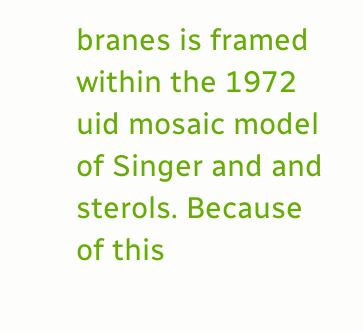branes is framed within the 1972 uid mosaic model of Singer and and sterols. Because of this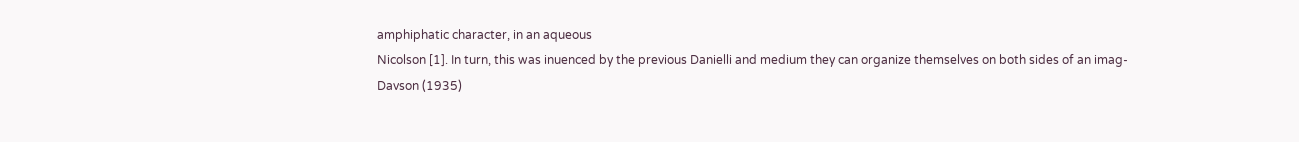amphiphatic character, in an aqueous
Nicolson [1]. In turn, this was inuenced by the previous Danielli and medium they can organize themselves on both sides of an imag-
Davson (1935)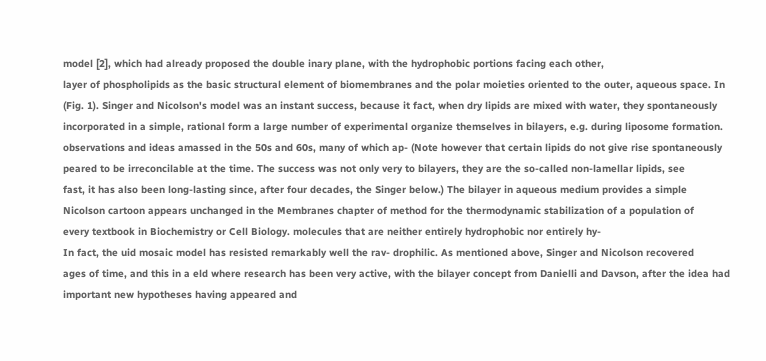model [2], which had already proposed the double inary plane, with the hydrophobic portions facing each other,
layer of phospholipids as the basic structural element of biomembranes and the polar moieties oriented to the outer, aqueous space. In
(Fig. 1). Singer and Nicolson's model was an instant success, because it fact, when dry lipids are mixed with water, they spontaneously
incorporated in a simple, rational form a large number of experimental organize themselves in bilayers, e.g. during liposome formation.
observations and ideas amassed in the 50s and 60s, many of which ap- (Note however that certain lipids do not give rise spontaneously
peared to be irreconcilable at the time. The success was not only very to bilayers, they are the so-called non-lamellar lipids, see
fast, it has also been long-lasting since, after four decades, the Singer below.) The bilayer in aqueous medium provides a simple
Nicolson cartoon appears unchanged in the Membranes chapter of method for the thermodynamic stabilization of a population of
every textbook in Biochemistry or Cell Biology. molecules that are neither entirely hydrophobic nor entirely hy-
In fact, the uid mosaic model has resisted remarkably well the rav- drophilic. As mentioned above, Singer and Nicolson recovered
ages of time, and this in a eld where research has been very active, with the bilayer concept from Danielli and Davson, after the idea had
important new hypotheses having appeared and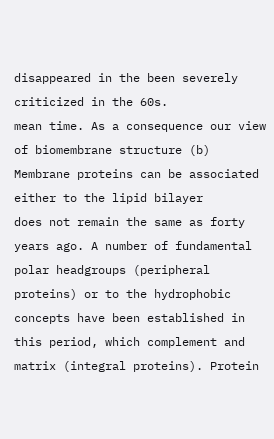disappeared in the been severely criticized in the 60s.
mean time. As a consequence our view of biomembrane structure (b) Membrane proteins can be associated either to the lipid bilayer
does not remain the same as forty years ago. A number of fundamental polar headgroups (peripheral proteins) or to the hydrophobic
concepts have been established in this period, which complement and matrix (integral proteins). Protein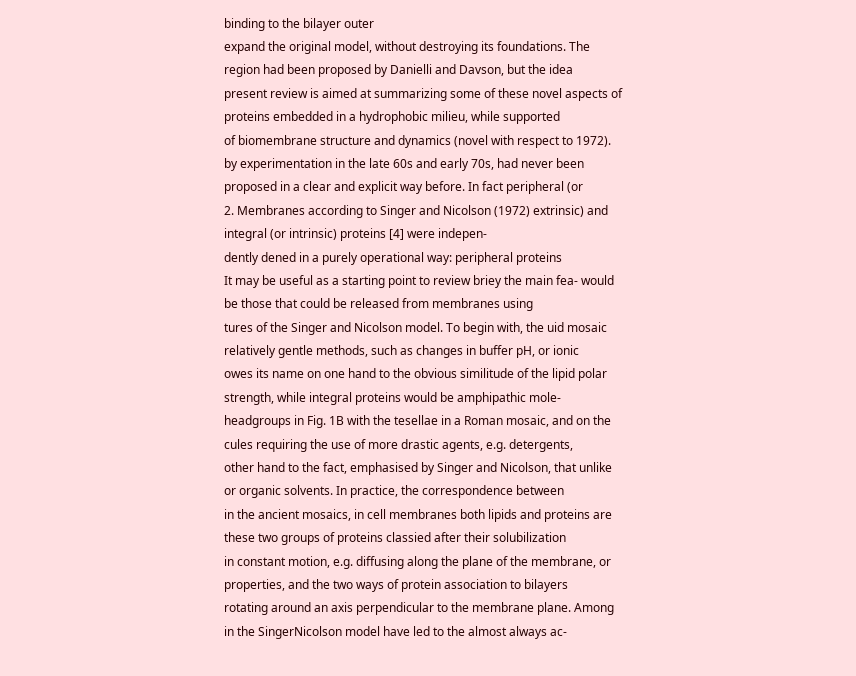binding to the bilayer outer
expand the original model, without destroying its foundations. The region had been proposed by Danielli and Davson, but the idea
present review is aimed at summarizing some of these novel aspects of proteins embedded in a hydrophobic milieu, while supported
of biomembrane structure and dynamics (novel with respect to 1972). by experimentation in the late 60s and early 70s, had never been
proposed in a clear and explicit way before. In fact peripheral (or
2. Membranes according to Singer and Nicolson (1972) extrinsic) and integral (or intrinsic) proteins [4] were indepen-
dently dened in a purely operational way: peripheral proteins
It may be useful as a starting point to review briey the main fea- would be those that could be released from membranes using
tures of the Singer and Nicolson model. To begin with, the uid mosaic relatively gentle methods, such as changes in buffer pH, or ionic
owes its name on one hand to the obvious similitude of the lipid polar strength, while integral proteins would be amphipathic mole-
headgroups in Fig. 1B with the tesellae in a Roman mosaic, and on the cules requiring the use of more drastic agents, e.g. detergents,
other hand to the fact, emphasised by Singer and Nicolson, that unlike or organic solvents. In practice, the correspondence between
in the ancient mosaics, in cell membranes both lipids and proteins are these two groups of proteins classied after their solubilization
in constant motion, e.g. diffusing along the plane of the membrane, or properties, and the two ways of protein association to bilayers
rotating around an axis perpendicular to the membrane plane. Among in the SingerNicolson model have led to the almost always ac-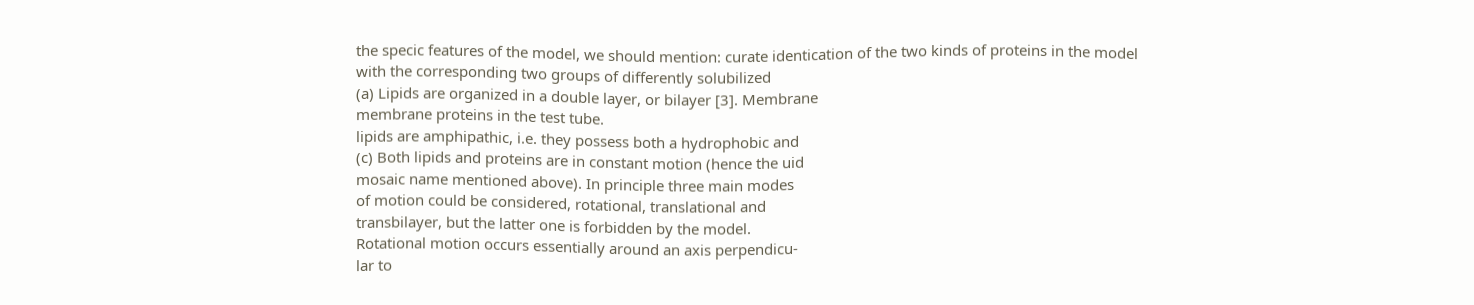the specic features of the model, we should mention: curate identication of the two kinds of proteins in the model
with the corresponding two groups of differently solubilized
(a) Lipids are organized in a double layer, or bilayer [3]. Membrane
membrane proteins in the test tube.
lipids are amphipathic, i.e. they possess both a hydrophobic and
(c) Both lipids and proteins are in constant motion (hence the uid
mosaic name mentioned above). In principle three main modes
of motion could be considered, rotational, translational and
transbilayer, but the latter one is forbidden by the model.
Rotational motion occurs essentially around an axis perpendicu-
lar to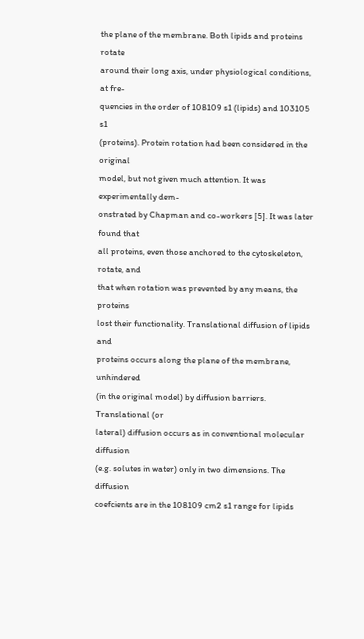the plane of the membrane. Both lipids and proteins rotate
around their long axis, under physiological conditions, at fre-
quencies in the order of 108109 s1 (lipids) and 103105 s1
(proteins). Protein rotation had been considered in the original
model, but not given much attention. It was experimentally dem-
onstrated by Chapman and co-workers [5]. It was later found that
all proteins, even those anchored to the cytoskeleton, rotate, and
that when rotation was prevented by any means, the proteins
lost their functionality. Translational diffusion of lipids and
proteins occurs along the plane of the membrane, unhindered
(in the original model) by diffusion barriers. Translational (or
lateral) diffusion occurs as in conventional molecular diffusion
(e.g. solutes in water) only in two dimensions. The diffusion
coefcients are in the 108109 cm2 s1 range for lipids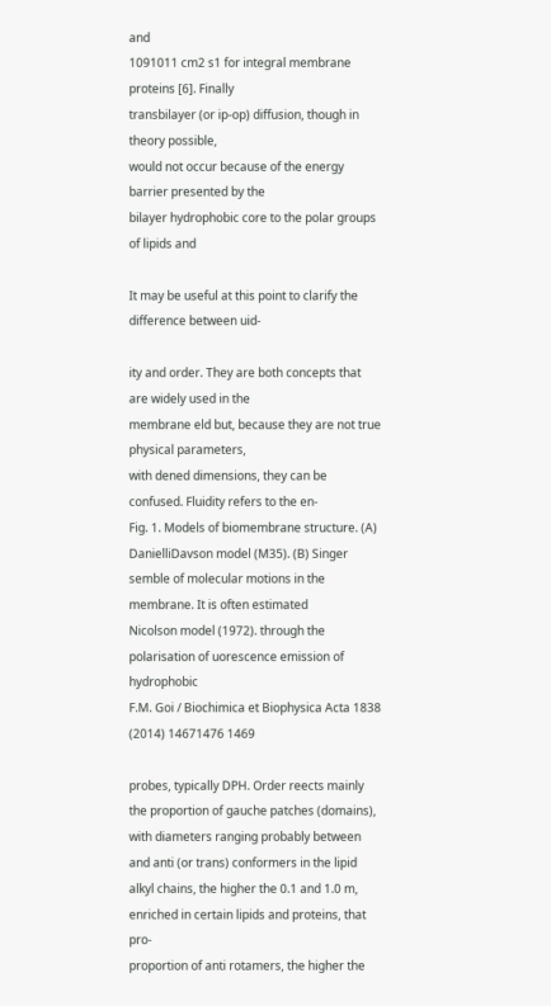and
1091011 cm2 s1 for integral membrane proteins [6]. Finally
transbilayer (or ip-op) diffusion, though in theory possible,
would not occur because of the energy barrier presented by the
bilayer hydrophobic core to the polar groups of lipids and

It may be useful at this point to clarify the difference between uid-

ity and order. They are both concepts that are widely used in the
membrane eld but, because they are not true physical parameters,
with dened dimensions, they can be confused. Fluidity refers to the en-
Fig. 1. Models of biomembrane structure. (A) DanielliDavson model (M35). (B) Singer semble of molecular motions in the membrane. It is often estimated
Nicolson model (1972). through the polarisation of uorescence emission of hydrophobic
F.M. Goi / Biochimica et Biophysica Acta 1838 (2014) 14671476 1469

probes, typically DPH. Order reects mainly the proportion of gauche patches (domains), with diameters ranging probably between
and anti (or trans) conformers in the lipid alkyl chains, the higher the 0.1 and 1.0 m, enriched in certain lipids and proteins, that pro-
proportion of anti rotamers, the higher the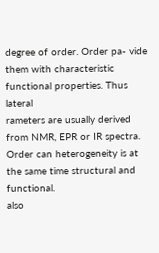degree of order. Order pa- vide them with characteristic functional properties. Thus lateral
rameters are usually derived from NMR, EPR or IR spectra. Order can heterogeneity is at the same time structural and functional.
also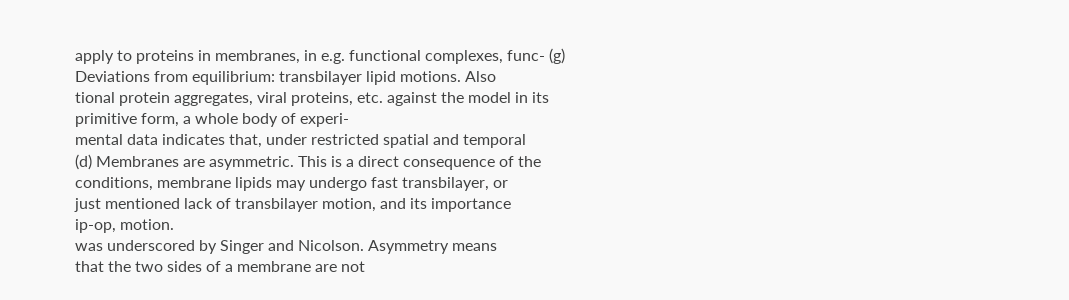apply to proteins in membranes, in e.g. functional complexes, func- (g) Deviations from equilibrium: transbilayer lipid motions. Also
tional protein aggregates, viral proteins, etc. against the model in its primitive form, a whole body of experi-
mental data indicates that, under restricted spatial and temporal
(d) Membranes are asymmetric. This is a direct consequence of the
conditions, membrane lipids may undergo fast transbilayer, or
just mentioned lack of transbilayer motion, and its importance
ip-op, motion.
was underscored by Singer and Nicolson. Asymmetry means
that the two sides of a membrane are not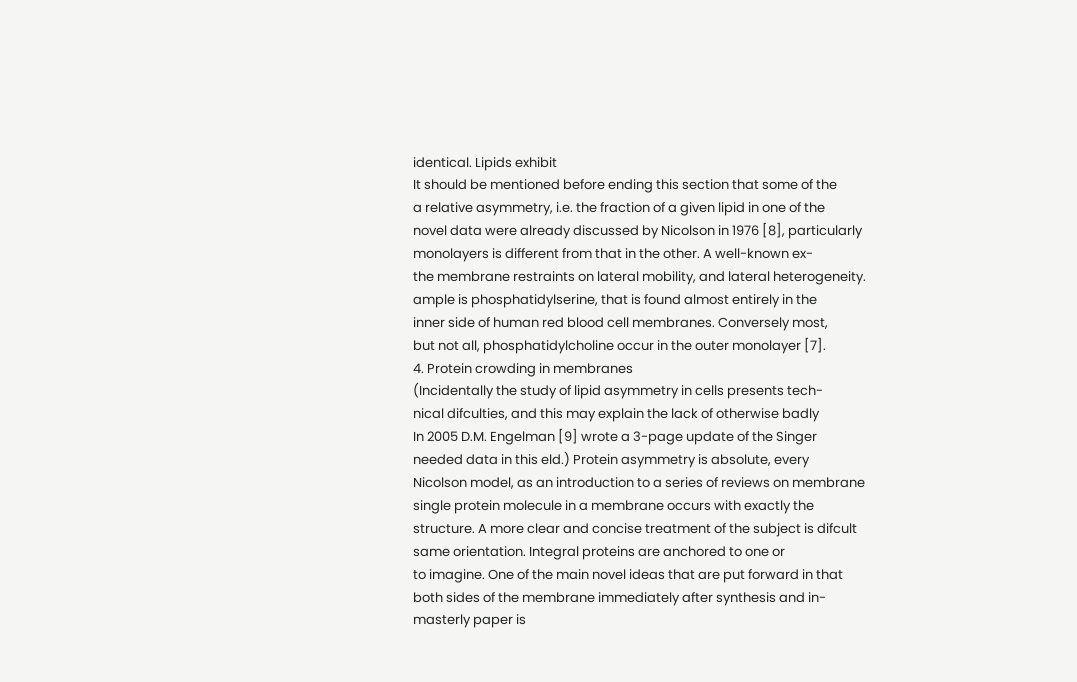identical. Lipids exhibit
It should be mentioned before ending this section that some of the
a relative asymmetry, i.e. the fraction of a given lipid in one of the
novel data were already discussed by Nicolson in 1976 [8], particularly
monolayers is different from that in the other. A well-known ex-
the membrane restraints on lateral mobility, and lateral heterogeneity.
ample is phosphatidylserine, that is found almost entirely in the
inner side of human red blood cell membranes. Conversely most,
but not all, phosphatidylcholine occur in the outer monolayer [7].
4. Protein crowding in membranes
(Incidentally the study of lipid asymmetry in cells presents tech-
nical difculties, and this may explain the lack of otherwise badly
In 2005 D.M. Engelman [9] wrote a 3-page update of the Singer
needed data in this eld.) Protein asymmetry is absolute, every
Nicolson model, as an introduction to a series of reviews on membrane
single protein molecule in a membrane occurs with exactly the
structure. A more clear and concise treatment of the subject is difcult
same orientation. Integral proteins are anchored to one or
to imagine. One of the main novel ideas that are put forward in that
both sides of the membrane immediately after synthesis and in-
masterly paper is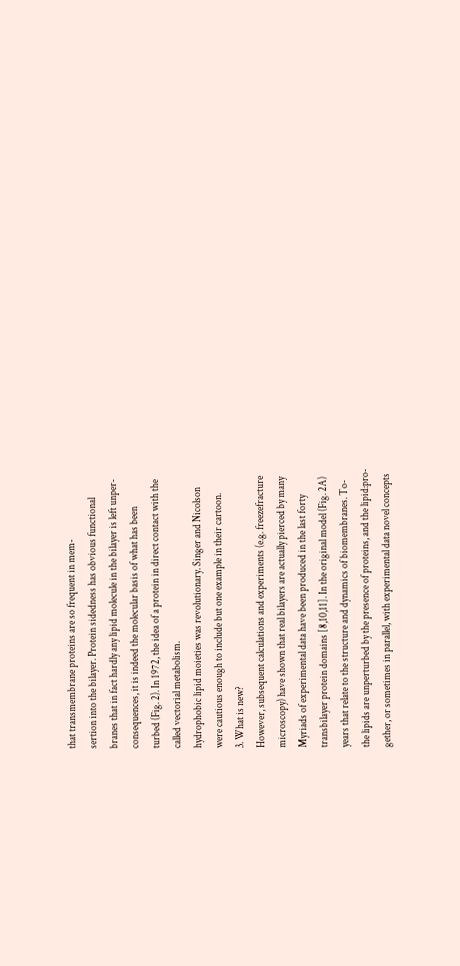that transmembrane proteins are so frequent in mem-
sertion into the bilayer. Protein sidedness has obvious functional
branes that in fact hardly any lipid molecule in the bilayer is left unper-
consequences, it is indeed the molecular basis of what has been
turbed (Fig. 2). In 1972, the idea of a protein in direct contact with the
called vectorial metabolism.
hydrophobic lipid moieties was revolutionary. Singer and Nicolson
were cautious enough to include but one example in their cartoon.
3. What is new?
However, subsequent calculations and experiments (e.g. freezefracture
microscopy) have shown that real bilayers are actually pierced by many
Myriads of experimental data have been produced in the last forty
transbilayer protein domains [8,10,11]. In the original model (Fig. 2A)
years that relate to the structure and dynamics of biomembranes. To-
the lipids are unperturbed by the presence of proteins, and the lipid:pro-
gether, or sometimes in parallel, with experimental data novel concepts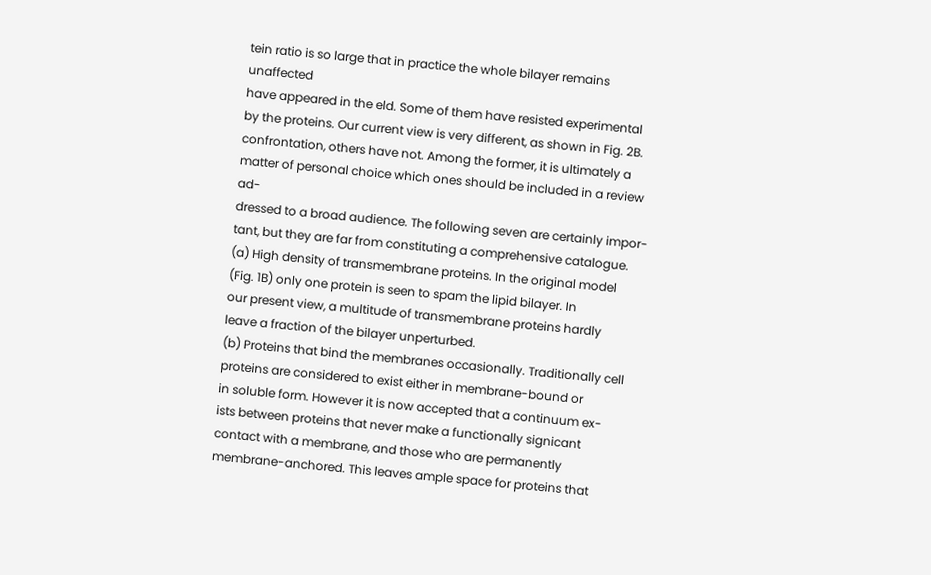tein ratio is so large that in practice the whole bilayer remains unaffected
have appeared in the eld. Some of them have resisted experimental
by the proteins. Our current view is very different, as shown in Fig. 2B.
confrontation, others have not. Among the former, it is ultimately a
matter of personal choice which ones should be included in a review ad-
dressed to a broad audience. The following seven are certainly impor-
tant, but they are far from constituting a comprehensive catalogue.
(a) High density of transmembrane proteins. In the original model
(Fig. 1B) only one protein is seen to spam the lipid bilayer. In
our present view, a multitude of transmembrane proteins hardly
leave a fraction of the bilayer unperturbed.
(b) Proteins that bind the membranes occasionally. Traditionally cell
proteins are considered to exist either in membrane-bound or
in soluble form. However it is now accepted that a continuum ex-
ists between proteins that never make a functionally signicant
contact with a membrane, and those who are permanently
membrane-anchored. This leaves ample space for proteins that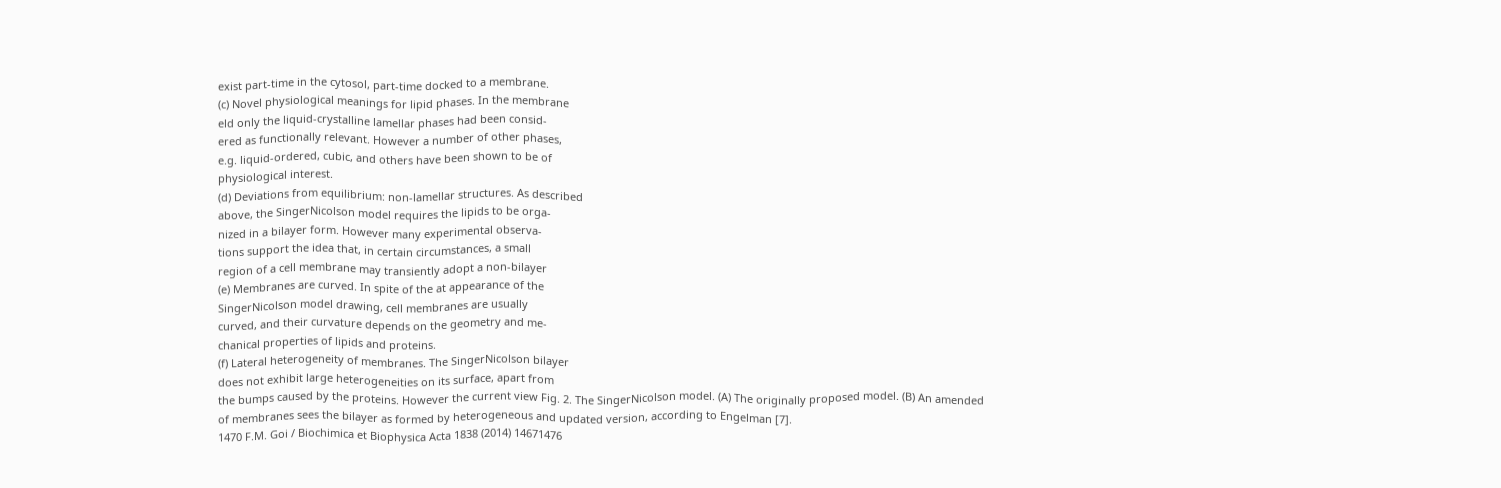exist part-time in the cytosol, part-time docked to a membrane.
(c) Novel physiological meanings for lipid phases. In the membrane
eld only the liquid-crystalline lamellar phases had been consid-
ered as functionally relevant. However a number of other phases,
e.g. liquid-ordered, cubic, and others have been shown to be of
physiological interest.
(d) Deviations from equilibrium: non-lamellar structures. As described
above, the SingerNicolson model requires the lipids to be orga-
nized in a bilayer form. However many experimental observa-
tions support the idea that, in certain circumstances, a small
region of a cell membrane may transiently adopt a non-bilayer
(e) Membranes are curved. In spite of the at appearance of the
SingerNicolson model drawing, cell membranes are usually
curved, and their curvature depends on the geometry and me-
chanical properties of lipids and proteins.
(f) Lateral heterogeneity of membranes. The SingerNicolson bilayer
does not exhibit large heterogeneities on its surface, apart from
the bumps caused by the proteins. However the current view Fig. 2. The SingerNicolson model. (A) The originally proposed model. (B) An amended
of membranes sees the bilayer as formed by heterogeneous and updated version, according to Engelman [7].
1470 F.M. Goi / Biochimica et Biophysica Acta 1838 (2014) 14671476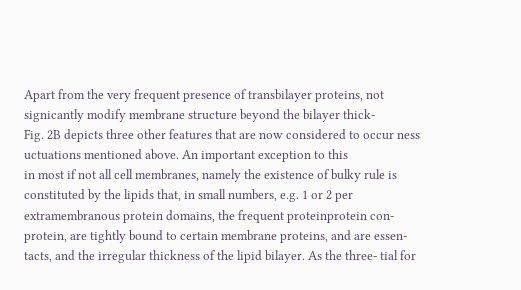Apart from the very frequent presence of transbilayer proteins, not signicantly modify membrane structure beyond the bilayer thick-
Fig. 2B depicts three other features that are now considered to occur ness uctuations mentioned above. An important exception to this
in most if not all cell membranes, namely the existence of bulky rule is constituted by the lipids that, in small numbers, e.g. 1 or 2 per
extramembranous protein domains, the frequent proteinprotein con- protein, are tightly bound to certain membrane proteins, and are essen-
tacts, and the irregular thickness of the lipid bilayer. As the three- tial for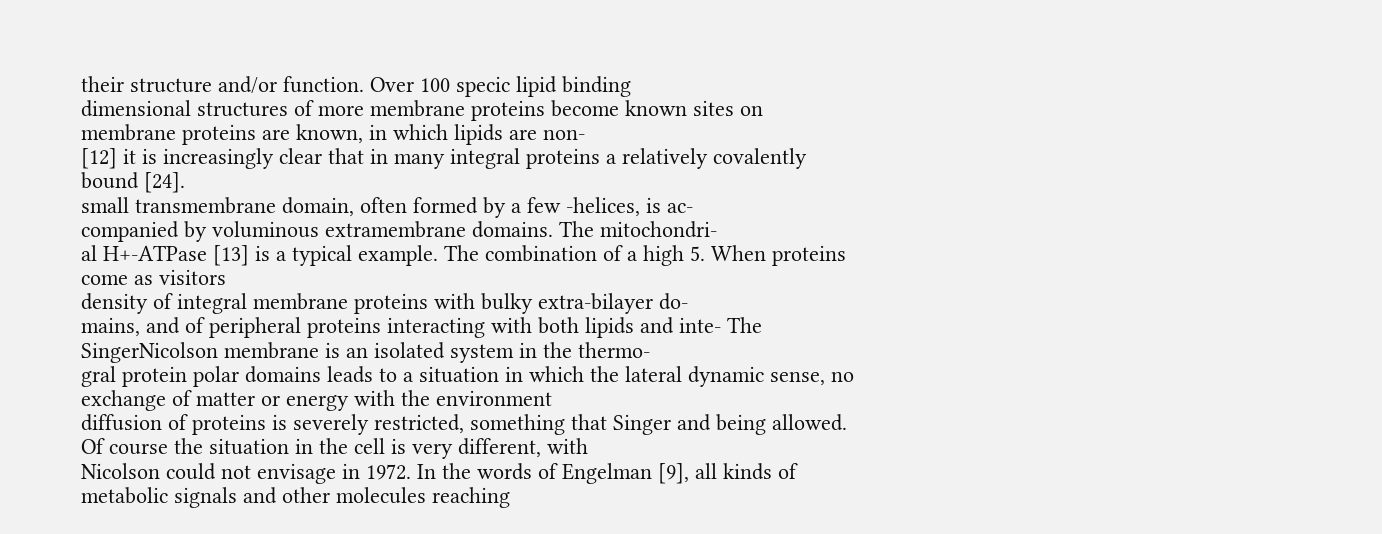their structure and/or function. Over 100 specic lipid binding
dimensional structures of more membrane proteins become known sites on membrane proteins are known, in which lipids are non-
[12] it is increasingly clear that in many integral proteins a relatively covalently bound [24].
small transmembrane domain, often formed by a few -helices, is ac-
companied by voluminous extramembrane domains. The mitochondri-
al H+-ATPase [13] is a typical example. The combination of a high 5. When proteins come as visitors
density of integral membrane proteins with bulky extra-bilayer do-
mains, and of peripheral proteins interacting with both lipids and inte- The SingerNicolson membrane is an isolated system in the thermo-
gral protein polar domains leads to a situation in which the lateral dynamic sense, no exchange of matter or energy with the environment
diffusion of proteins is severely restricted, something that Singer and being allowed. Of course the situation in the cell is very different, with
Nicolson could not envisage in 1972. In the words of Engelman [9], all kinds of metabolic signals and other molecules reaching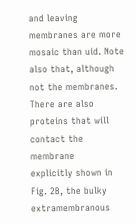and leaving
membranes are more mosaic than uid. Note also that, although not the membranes. There are also proteins that will contact the membrane
explicitly shown in Fig. 2B, the bulky extramembranous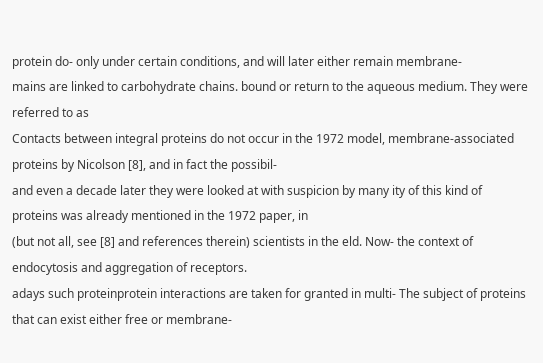protein do- only under certain conditions, and will later either remain membrane-
mains are linked to carbohydrate chains. bound or return to the aqueous medium. They were referred to as
Contacts between integral proteins do not occur in the 1972 model, membrane-associated proteins by Nicolson [8], and in fact the possibil-
and even a decade later they were looked at with suspicion by many ity of this kind of proteins was already mentioned in the 1972 paper, in
(but not all, see [8] and references therein) scientists in the eld. Now- the context of endocytosis and aggregation of receptors.
adays such proteinprotein interactions are taken for granted in multi- The subject of proteins that can exist either free or membrane-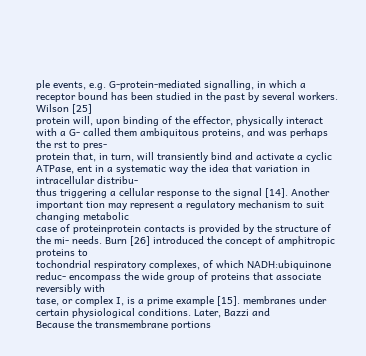ple events, e.g. G-protein-mediated signalling, in which a receptor bound has been studied in the past by several workers. Wilson [25]
protein will, upon binding of the effector, physically interact with a G- called them ambiquitous proteins, and was perhaps the rst to pres-
protein that, in turn, will transiently bind and activate a cyclic ATPase, ent in a systematic way the idea that variation in intracellular distribu-
thus triggering a cellular response to the signal [14]. Another important tion may represent a regulatory mechanism to suit changing metabolic
case of proteinprotein contacts is provided by the structure of the mi- needs. Burn [26] introduced the concept of amphitropic proteins to
tochondrial respiratory complexes, of which NADH:ubiquinone reduc- encompass the wide group of proteins that associate reversibly with
tase, or complex I, is a prime example [15]. membranes under certain physiological conditions. Later, Bazzi and
Because the transmembrane portions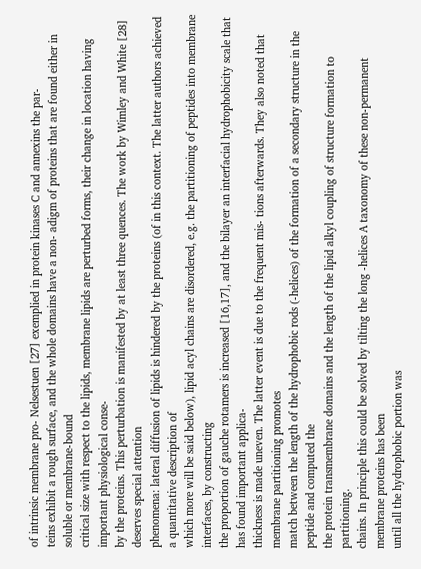of intrinsic membrane pro- Nelsestuen [27] exemplied in protein kinases C and annexins the par-
teins exhibit a rough surface, and the whole domains have a non- adigm of proteins that are found either in soluble or membrane-bound
critical size with respect to the lipids, membrane lipids are perturbed forms, their change in location having important physiological conse-
by the proteins. This perturbation is manifested by at least three quences. The work by Wimley and White [28] deserves special attention
phenomena: lateral diffusion of lipids is hindered by the proteins (of in this context. The latter authors achieved a quantitative description of
which more will be said below), lipid acyl chains are disordered, e.g. the partitioning of peptides into membrane interfaces, by constructing
the proportion of gauche rotamers is increased [16,17], and the bilayer an interfacial hydrophobicity scale that has found important applica-
thickness is made uneven. The latter event is due to the frequent mis- tions afterwards. They also noted that membrane partitioning promotes
match between the length of the hydrophobic rods (-helices) of the formation of a secondary structure in the peptide and computed the
the protein transmembrane domains and the length of the lipid alkyl coupling of structure formation to partitioning.
chains. In principle this could be solved by tilting the long -helices A taxonomy of these non-permanent membrane proteins has been
until all the hydrophobic portion was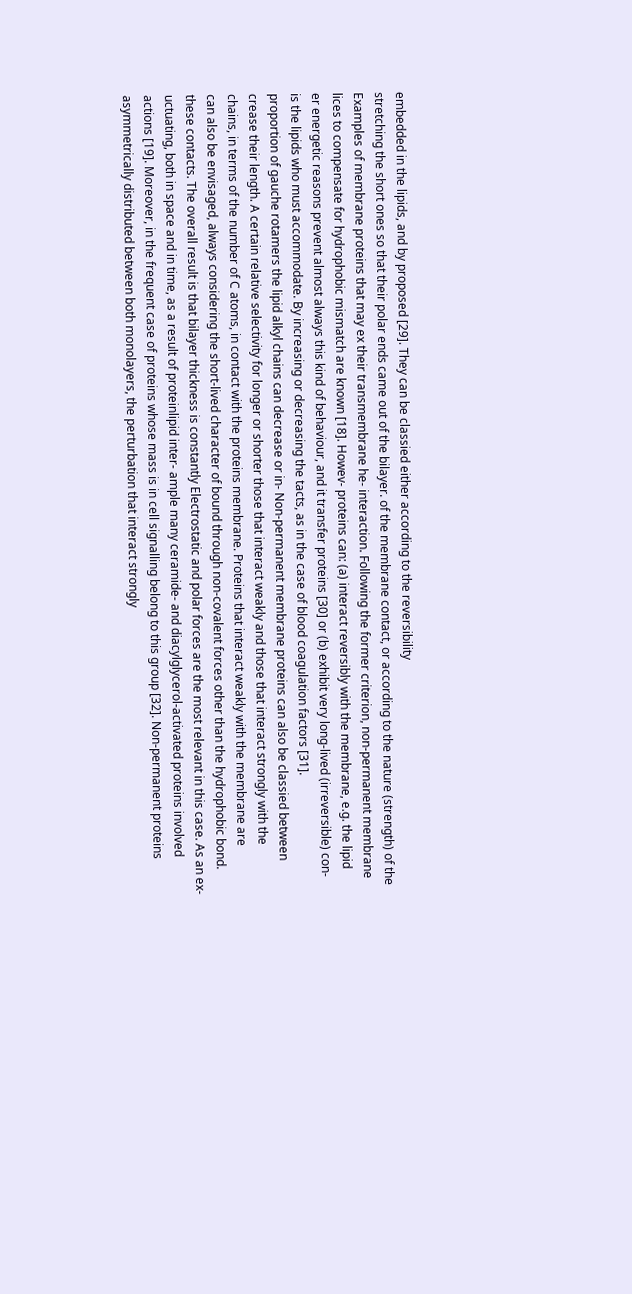embedded in the lipids, and by proposed [29]. They can be classied either according to the reversibility
stretching the short ones so that their polar ends came out of the bilayer. of the membrane contact, or according to the nature (strength) of the
Examples of membrane proteins that may ex their transmembrane he- interaction. Following the former criterion, non-permanent membrane
lices to compensate for hydrophobic mismatch are known [18]. Howev- proteins can: (a) interact reversibly with the membrane, e.g. the lipid
er energetic reasons prevent almost always this kind of behaviour, and it transfer proteins [30] or (b) exhibit very long-lived (irreversible) con-
is the lipids who must accommodate. By increasing or decreasing the tacts, as in the case of blood coagulation factors [31].
proportion of gauche rotamers the lipid alkyl chains can decrease or in- Non-permanent membrane proteins can also be classied between
crease their length. A certain relative selectivity for longer or shorter those that interact weakly and those that interact strongly with the
chains, in terms of the number of C atoms, in contact with the proteins membrane. Proteins that interact weakly with the membrane are
can also be envisaged, always considering the short-lived character of bound through non-covalent forces other than the hydrophobic bond.
these contacts. The overall result is that bilayer thickness is constantly Electrostatic and polar forces are the most relevant in this case. As an ex-
uctuating, both in space and in time, as a result of proteinlipid inter- ample many ceramide- and diacylglycerol-activated proteins involved
actions [19]. Moreover, in the frequent case of proteins whose mass is in cell signalling belong to this group [32]. Non-permanent proteins
asymmetrically distributed between both monolayers, the perturbation that interact strongly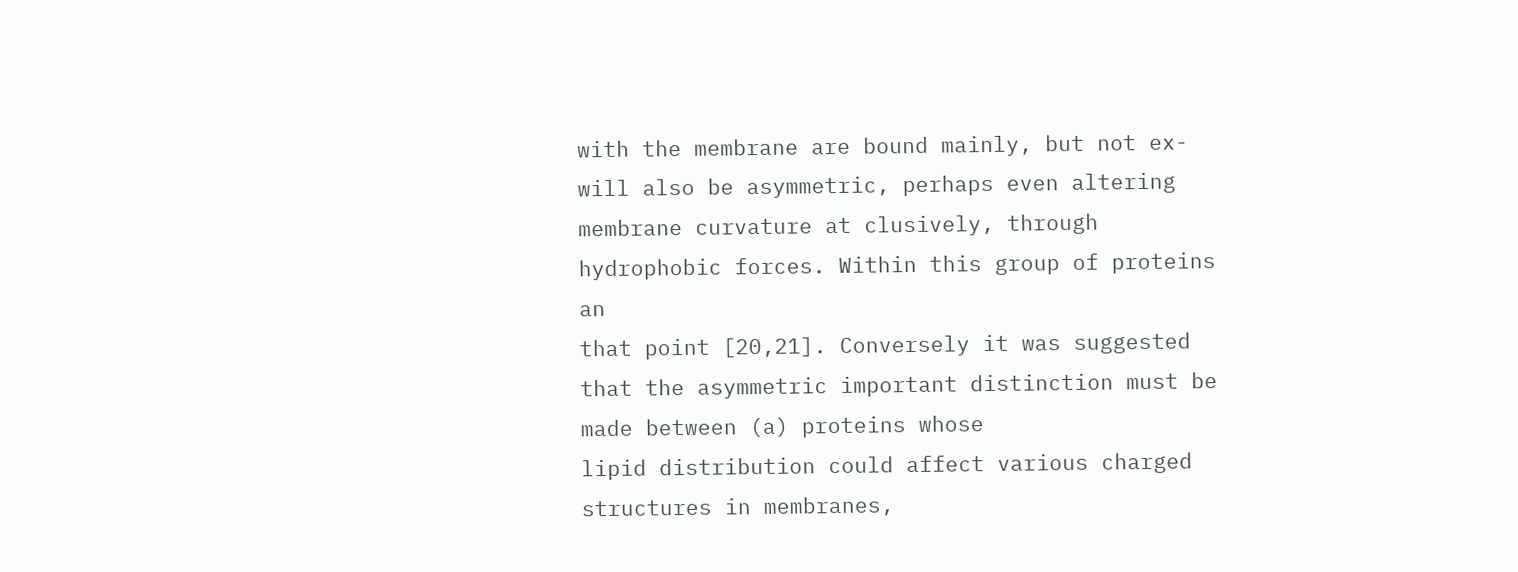with the membrane are bound mainly, but not ex-
will also be asymmetric, perhaps even altering membrane curvature at clusively, through hydrophobic forces. Within this group of proteins an
that point [20,21]. Conversely it was suggested that the asymmetric important distinction must be made between (a) proteins whose
lipid distribution could affect various charged structures in membranes,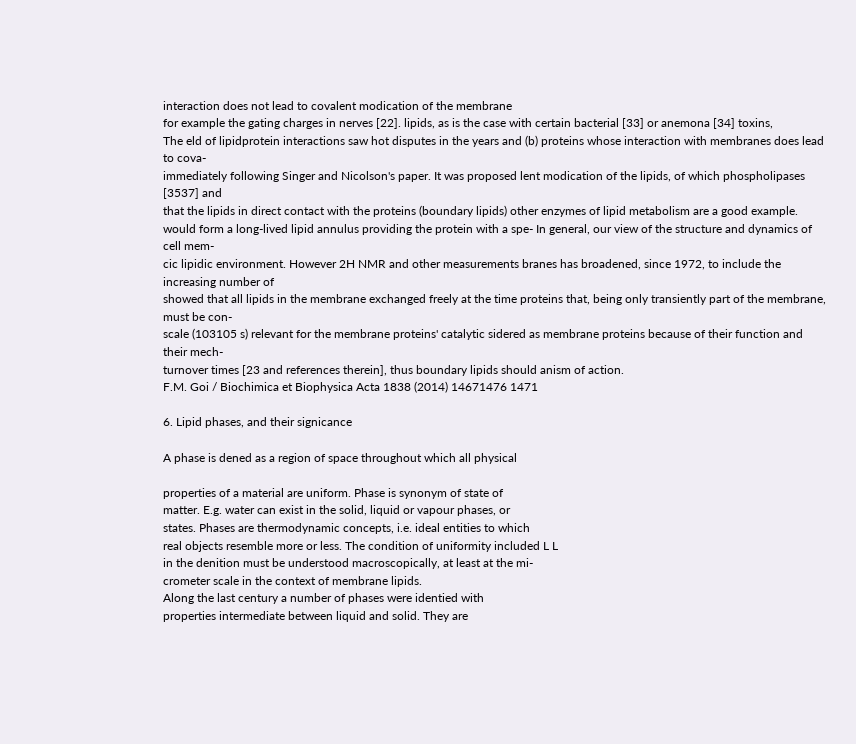interaction does not lead to covalent modication of the membrane
for example the gating charges in nerves [22]. lipids, as is the case with certain bacterial [33] or anemona [34] toxins,
The eld of lipidprotein interactions saw hot disputes in the years and (b) proteins whose interaction with membranes does lead to cova-
immediately following Singer and Nicolson's paper. It was proposed lent modication of the lipids, of which phospholipases [3537] and
that the lipids in direct contact with the proteins (boundary lipids) other enzymes of lipid metabolism are a good example.
would form a long-lived lipid annulus providing the protein with a spe- In general, our view of the structure and dynamics of cell mem-
cic lipidic environment. However 2H NMR and other measurements branes has broadened, since 1972, to include the increasing number of
showed that all lipids in the membrane exchanged freely at the time proteins that, being only transiently part of the membrane, must be con-
scale (103105 s) relevant for the membrane proteins' catalytic sidered as membrane proteins because of their function and their mech-
turnover times [23 and references therein], thus boundary lipids should anism of action.
F.M. Goi / Biochimica et Biophysica Acta 1838 (2014) 14671476 1471

6. Lipid phases, and their signicance

A phase is dened as a region of space throughout which all physical

properties of a material are uniform. Phase is synonym of state of
matter. E.g. water can exist in the solid, liquid or vapour phases, or
states. Phases are thermodynamic concepts, i.e. ideal entities to which
real objects resemble more or less. The condition of uniformity included L L
in the denition must be understood macroscopically, at least at the mi-
crometer scale in the context of membrane lipids.
Along the last century a number of phases were identied with
properties intermediate between liquid and solid. They are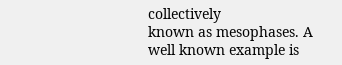collectively
known as mesophases. A well known example is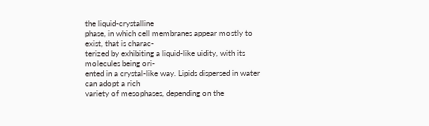the liquid-crystalline
phase, in which cell membranes appear mostly to exist, that is charac-
terized by exhibiting a liquid-like uidity, with its molecules being ori-
ented in a crystal-like way. Lipids dispersed in water can adopt a rich
variety of mesophases, depending on the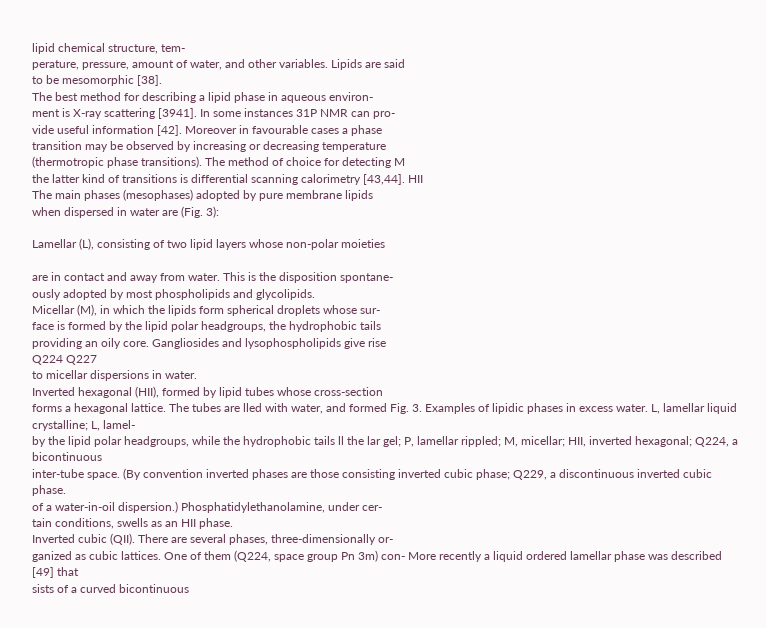lipid chemical structure, tem-
perature, pressure, amount of water, and other variables. Lipids are said
to be mesomorphic [38].
The best method for describing a lipid phase in aqueous environ-
ment is X-ray scattering [3941]. In some instances 31P NMR can pro-
vide useful information [42]. Moreover in favourable cases a phase
transition may be observed by increasing or decreasing temperature
(thermotropic phase transitions). The method of choice for detecting M
the latter kind of transitions is differential scanning calorimetry [43,44]. HII
The main phases (mesophases) adopted by pure membrane lipids
when dispersed in water are (Fig. 3):

Lamellar (L), consisting of two lipid layers whose non-polar moieties

are in contact and away from water. This is the disposition spontane-
ously adopted by most phospholipids and glycolipids.
Micellar (M), in which the lipids form spherical droplets whose sur-
face is formed by the lipid polar headgroups, the hydrophobic tails
providing an oily core. Gangliosides and lysophospholipids give rise
Q224 Q227
to micellar dispersions in water.
Inverted hexagonal (HII), formed by lipid tubes whose cross-section
forms a hexagonal lattice. The tubes are lled with water, and formed Fig. 3. Examples of lipidic phases in excess water. L, lamellar liquid crystalline; L, lamel-
by the lipid polar headgroups, while the hydrophobic tails ll the lar gel; P, lamellar rippled; M, micellar; HII, inverted hexagonal; Q224, a bicontinuous
inter-tube space. (By convention inverted phases are those consisting inverted cubic phase; Q229, a discontinuous inverted cubic phase.
of a water-in-oil dispersion.) Phosphatidylethanolamine, under cer-
tain conditions, swells as an HII phase.
Inverted cubic (QII). There are several phases, three-dimensionally or-
ganized as cubic lattices. One of them (Q224, space group Pn 3m) con- More recently a liquid ordered lamellar phase was described [49] that
sists of a curved bicontinuous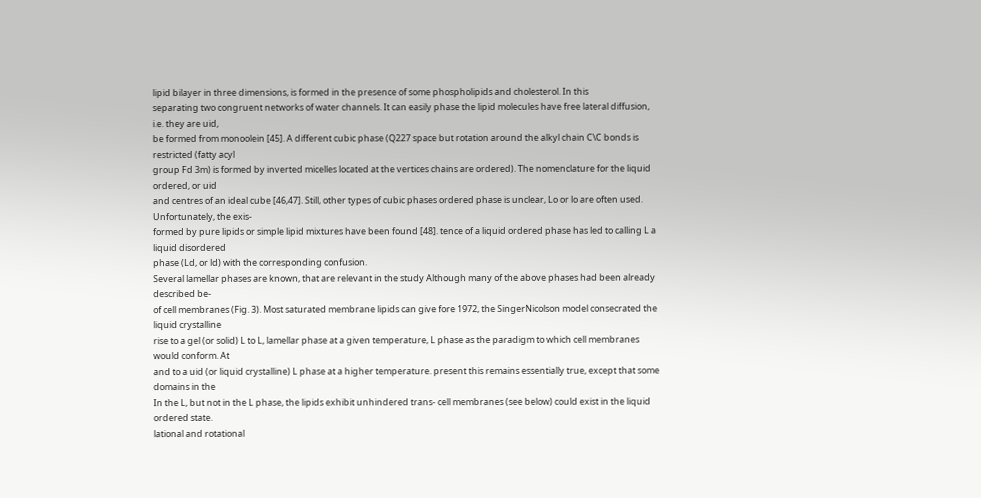lipid bilayer in three dimensions, is formed in the presence of some phospholipids and cholesterol. In this
separating two congruent networks of water channels. It can easily phase the lipid molecules have free lateral diffusion, i.e. they are uid,
be formed from monoolein [45]. A different cubic phase (Q227 space but rotation around the alkyl chain C\C bonds is restricted (fatty acyl
group Fd 3m) is formed by inverted micelles located at the vertices chains are ordered). The nomenclature for the liquid ordered, or uid
and centres of an ideal cube [46,47]. Still, other types of cubic phases ordered phase is unclear, Lo or lo are often used. Unfortunately, the exis-
formed by pure lipids or simple lipid mixtures have been found [48]. tence of a liquid ordered phase has led to calling L a liquid disordered
phase (Ld, or ld) with the corresponding confusion.
Several lamellar phases are known, that are relevant in the study Although many of the above phases had been already described be-
of cell membranes (Fig. 3). Most saturated membrane lipids can give fore 1972, the SingerNicolson model consecrated the liquid crystalline
rise to a gel (or solid) L to L, lamellar phase at a given temperature, L phase as the paradigm to which cell membranes would conform. At
and to a uid (or liquid crystalline) L phase at a higher temperature. present this remains essentially true, except that some domains in the
In the L, but not in the L phase, the lipids exhibit unhindered trans- cell membranes (see below) could exist in the liquid ordered state.
lational and rotational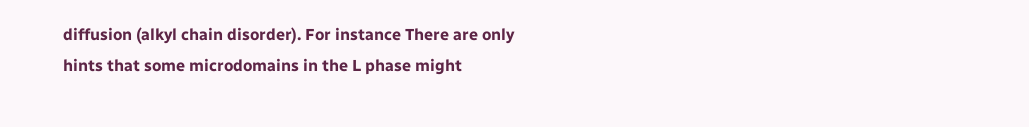diffusion (alkyl chain disorder). For instance There are only hints that some microdomains in the L phase might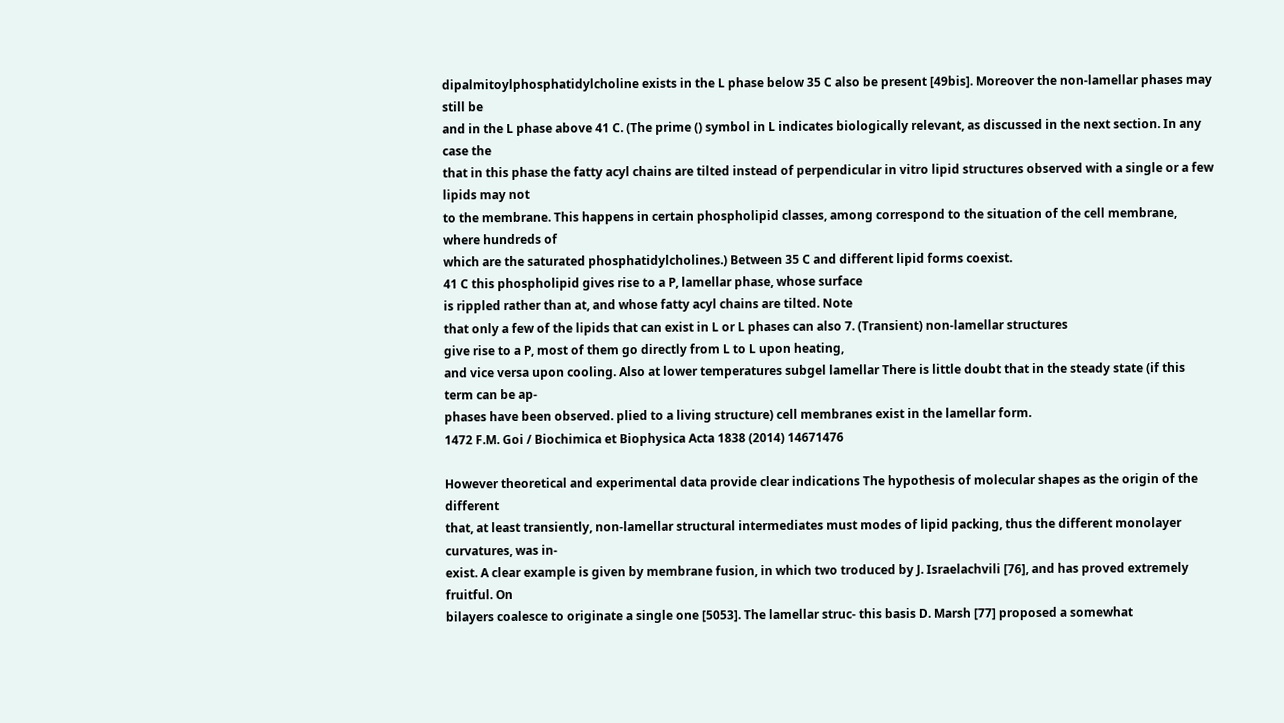dipalmitoylphosphatidylcholine exists in the L phase below 35 C also be present [49bis]. Moreover the non-lamellar phases may still be
and in the L phase above 41 C. (The prime () symbol in L indicates biologically relevant, as discussed in the next section. In any case the
that in this phase the fatty acyl chains are tilted instead of perpendicular in vitro lipid structures observed with a single or a few lipids may not
to the membrane. This happens in certain phospholipid classes, among correspond to the situation of the cell membrane, where hundreds of
which are the saturated phosphatidylcholines.) Between 35 C and different lipid forms coexist.
41 C this phospholipid gives rise to a P, lamellar phase, whose surface
is rippled rather than at, and whose fatty acyl chains are tilted. Note
that only a few of the lipids that can exist in L or L phases can also 7. (Transient) non-lamellar structures
give rise to a P, most of them go directly from L to L upon heating,
and vice versa upon cooling. Also at lower temperatures subgel lamellar There is little doubt that in the steady state (if this term can be ap-
phases have been observed. plied to a living structure) cell membranes exist in the lamellar form.
1472 F.M. Goi / Biochimica et Biophysica Acta 1838 (2014) 14671476

However theoretical and experimental data provide clear indications The hypothesis of molecular shapes as the origin of the different
that, at least transiently, non-lamellar structural intermediates must modes of lipid packing, thus the different monolayer curvatures, was in-
exist. A clear example is given by membrane fusion, in which two troduced by J. Israelachvili [76], and has proved extremely fruitful. On
bilayers coalesce to originate a single one [5053]. The lamellar struc- this basis D. Marsh [77] proposed a somewhat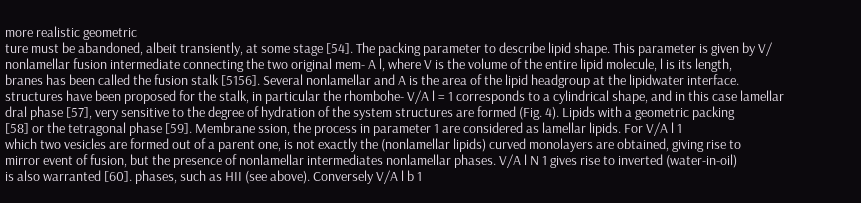more realistic geometric
ture must be abandoned, albeit transiently, at some stage [54]. The packing parameter to describe lipid shape. This parameter is given by V/
nonlamellar fusion intermediate connecting the two original mem- A l, where V is the volume of the entire lipid molecule, l is its length,
branes has been called the fusion stalk [5156]. Several nonlamellar and A is the area of the lipid headgroup at the lipidwater interface.
structures have been proposed for the stalk, in particular the rhombohe- V/A l = 1 corresponds to a cylindrical shape, and in this case lamellar
dral phase [57], very sensitive to the degree of hydration of the system structures are formed (Fig. 4). Lipids with a geometric packing
[58] or the tetragonal phase [59]. Membrane ssion, the process in parameter 1 are considered as lamellar lipids. For V/A l 1
which two vesicles are formed out of a parent one, is not exactly the (nonlamellar lipids) curved monolayers are obtained, giving rise to
mirror event of fusion, but the presence of nonlamellar intermediates nonlamellar phases. V/A l N 1 gives rise to inverted (water-in-oil)
is also warranted [60]. phases, such as HII (see above). Conversely V/A l b 1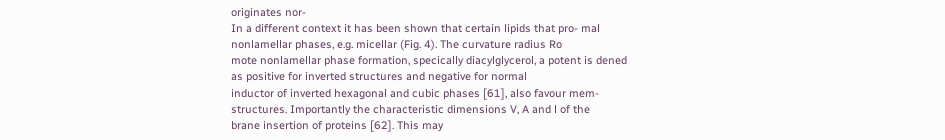originates nor-
In a different context it has been shown that certain lipids that pro- mal nonlamellar phases, e.g. micellar (Fig. 4). The curvature radius Ro
mote nonlamellar phase formation, specically diacylglycerol, a potent is dened as positive for inverted structures and negative for normal
inductor of inverted hexagonal and cubic phases [61], also favour mem- structures. Importantly the characteristic dimensions V, A and l of the
brane insertion of proteins [62]. This may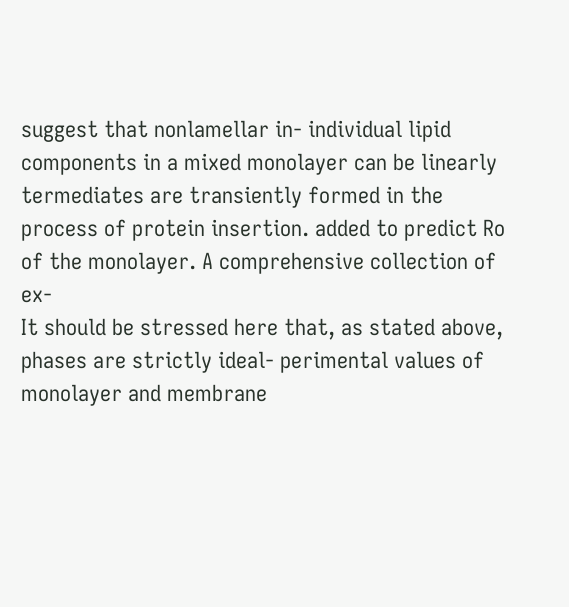suggest that nonlamellar in- individual lipid components in a mixed monolayer can be linearly
termediates are transiently formed in the process of protein insertion. added to predict Ro of the monolayer. A comprehensive collection of ex-
It should be stressed here that, as stated above, phases are strictly ideal- perimental values of monolayer and membrane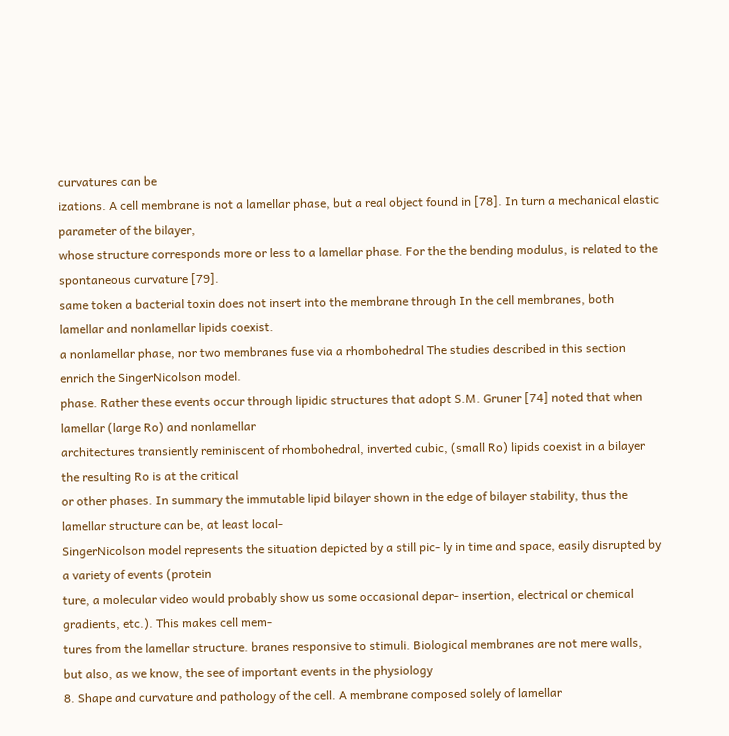curvatures can be
izations. A cell membrane is not a lamellar phase, but a real object found in [78]. In turn a mechanical elastic parameter of the bilayer,
whose structure corresponds more or less to a lamellar phase. For the the bending modulus, is related to the spontaneous curvature [79].
same token a bacterial toxin does not insert into the membrane through In the cell membranes, both lamellar and nonlamellar lipids coexist.
a nonlamellar phase, nor two membranes fuse via a rhombohedral The studies described in this section enrich the SingerNicolson model.
phase. Rather these events occur through lipidic structures that adopt S.M. Gruner [74] noted that when lamellar (large Ro) and nonlamellar
architectures transiently reminiscent of rhombohedral, inverted cubic, (small Ro) lipids coexist in a bilayer the resulting Ro is at the critical
or other phases. In summary the immutable lipid bilayer shown in the edge of bilayer stability, thus the lamellar structure can be, at least local-
SingerNicolson model represents the situation depicted by a still pic- ly in time and space, easily disrupted by a variety of events (protein
ture, a molecular video would probably show us some occasional depar- insertion, electrical or chemical gradients, etc.). This makes cell mem-
tures from the lamellar structure. branes responsive to stimuli. Biological membranes are not mere walls,
but also, as we know, the see of important events in the physiology
8. Shape and curvature and pathology of the cell. A membrane composed solely of lamellar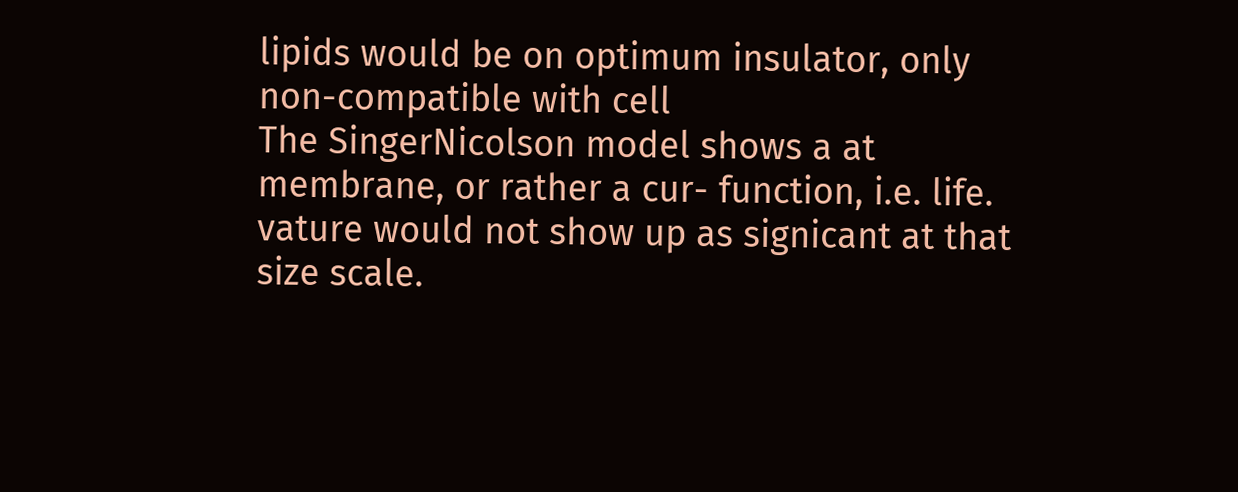lipids would be on optimum insulator, only non-compatible with cell
The SingerNicolson model shows a at membrane, or rather a cur- function, i.e. life.
vature would not show up as signicant at that size scale.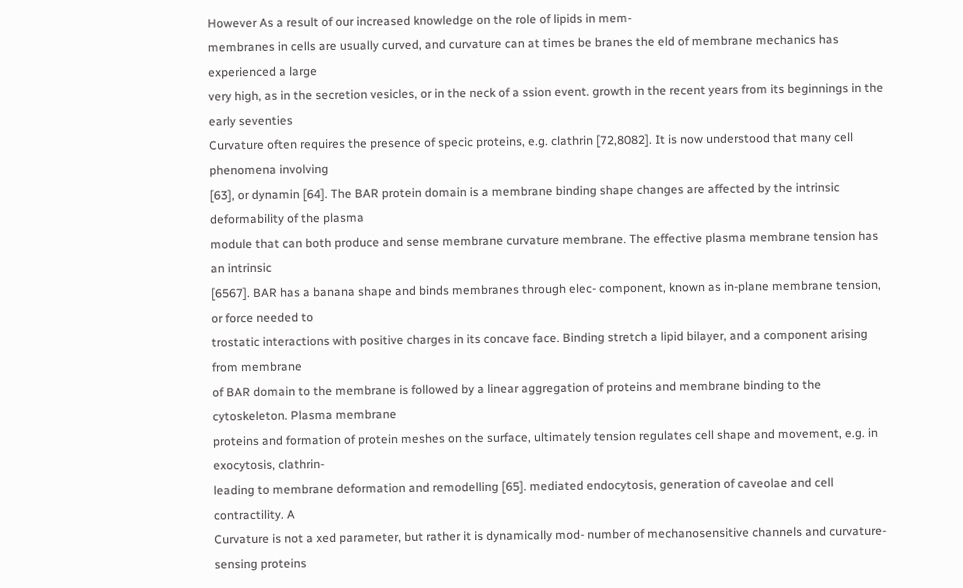However As a result of our increased knowledge on the role of lipids in mem-
membranes in cells are usually curved, and curvature can at times be branes the eld of membrane mechanics has experienced a large
very high, as in the secretion vesicles, or in the neck of a ssion event. growth in the recent years from its beginnings in the early seventies
Curvature often requires the presence of specic proteins, e.g. clathrin [72,8082]. It is now understood that many cell phenomena involving
[63], or dynamin [64]. The BAR protein domain is a membrane binding shape changes are affected by the intrinsic deformability of the plasma
module that can both produce and sense membrane curvature membrane. The effective plasma membrane tension has an intrinsic
[6567]. BAR has a banana shape and binds membranes through elec- component, known as in-plane membrane tension, or force needed to
trostatic interactions with positive charges in its concave face. Binding stretch a lipid bilayer, and a component arising from membrane
of BAR domain to the membrane is followed by a linear aggregation of proteins and membrane binding to the cytoskeleton. Plasma membrane
proteins and formation of protein meshes on the surface, ultimately tension regulates cell shape and movement, e.g. in exocytosis, clathrin-
leading to membrane deformation and remodelling [65]. mediated endocytosis, generation of caveolae and cell contractility. A
Curvature is not a xed parameter, but rather it is dynamically mod- number of mechanosensitive channels and curvature-sensing proteins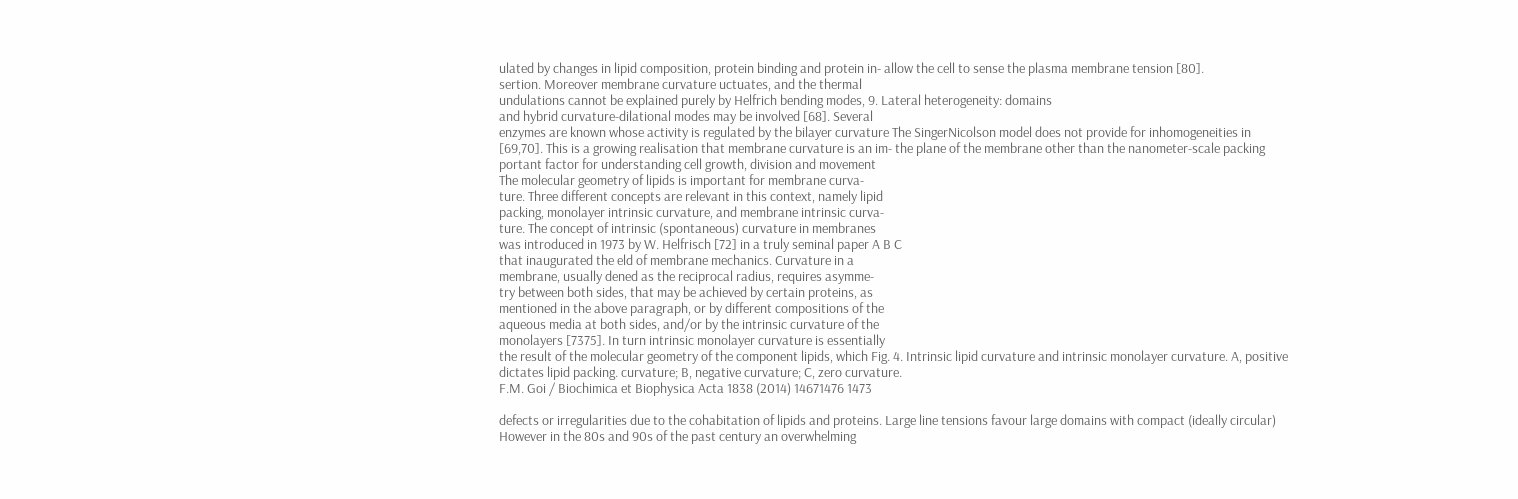ulated by changes in lipid composition, protein binding and protein in- allow the cell to sense the plasma membrane tension [80].
sertion. Moreover membrane curvature uctuates, and the thermal
undulations cannot be explained purely by Helfrich bending modes, 9. Lateral heterogeneity: domains
and hybrid curvature-dilational modes may be involved [68]. Several
enzymes are known whose activity is regulated by the bilayer curvature The SingerNicolson model does not provide for inhomogeneities in
[69,70]. This is a growing realisation that membrane curvature is an im- the plane of the membrane other than the nanometer-scale packing
portant factor for understanding cell growth, division and movement
The molecular geometry of lipids is important for membrane curva-
ture. Three different concepts are relevant in this context, namely lipid
packing, monolayer intrinsic curvature, and membrane intrinsic curva-
ture. The concept of intrinsic (spontaneous) curvature in membranes
was introduced in 1973 by W. Helfrisch [72] in a truly seminal paper A B C
that inaugurated the eld of membrane mechanics. Curvature in a
membrane, usually dened as the reciprocal radius, requires asymme-
try between both sides, that may be achieved by certain proteins, as
mentioned in the above paragraph, or by different compositions of the
aqueous media at both sides, and/or by the intrinsic curvature of the
monolayers [7375]. In turn intrinsic monolayer curvature is essentially
the result of the molecular geometry of the component lipids, which Fig. 4. Intrinsic lipid curvature and intrinsic monolayer curvature. A, positive
dictates lipid packing. curvature; B, negative curvature; C, zero curvature.
F.M. Goi / Biochimica et Biophysica Acta 1838 (2014) 14671476 1473

defects or irregularities due to the cohabitation of lipids and proteins. Large line tensions favour large domains with compact (ideally circular)
However in the 80s and 90s of the past century an overwhelming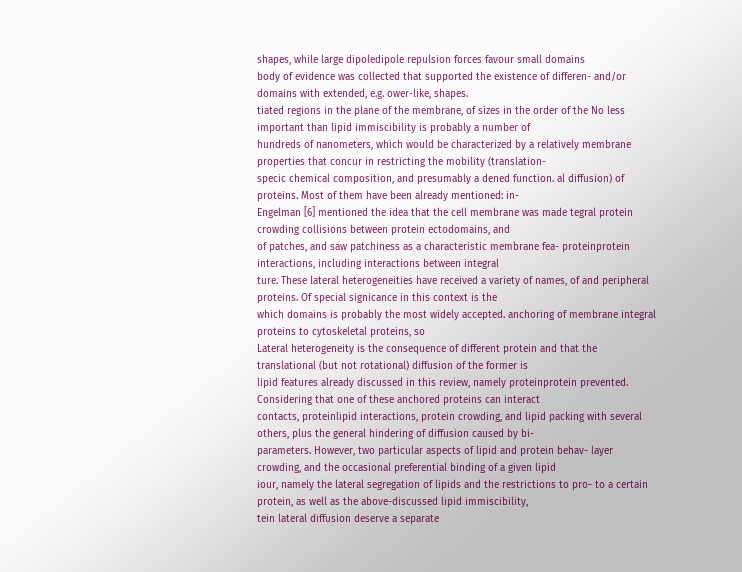shapes, while large dipoledipole repulsion forces favour small domains
body of evidence was collected that supported the existence of differen- and/or domains with extended, e.g. ower-like, shapes.
tiated regions in the plane of the membrane, of sizes in the order of the No less important than lipid immiscibility is probably a number of
hundreds of nanometers, which would be characterized by a relatively membrane properties that concur in restricting the mobility (translation-
specic chemical composition, and presumably a dened function. al diffusion) of proteins. Most of them have been already mentioned: in-
Engelman [6] mentioned the idea that the cell membrane was made tegral protein crowding collisions between protein ectodomains, and
of patches, and saw patchiness as a characteristic membrane fea- proteinprotein interactions, including interactions between integral
ture. These lateral heterogeneities have received a variety of names, of and peripheral proteins. Of special signicance in this context is the
which domains is probably the most widely accepted. anchoring of membrane integral proteins to cytoskeletal proteins, so
Lateral heterogeneity is the consequence of different protein and that the translational (but not rotational) diffusion of the former is
lipid features already discussed in this review, namely proteinprotein prevented. Considering that one of these anchored proteins can interact
contacts, proteinlipid interactions, protein crowding, and lipid packing with several others, plus the general hindering of diffusion caused by bi-
parameters. However, two particular aspects of lipid and protein behav- layer crowding, and the occasional preferential binding of a given lipid
iour, namely the lateral segregation of lipids and the restrictions to pro- to a certain protein, as well as the above-discussed lipid immiscibility,
tein lateral diffusion deserve a separate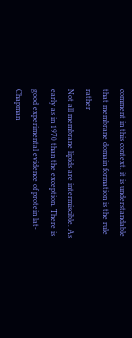comment in this context. it is understandable that membrane domain formation is the rule rather
Not all membrane lipids are intermiscible. As early as in 1970 than the exception. There is good experimental evidence of protein lat-
Chapman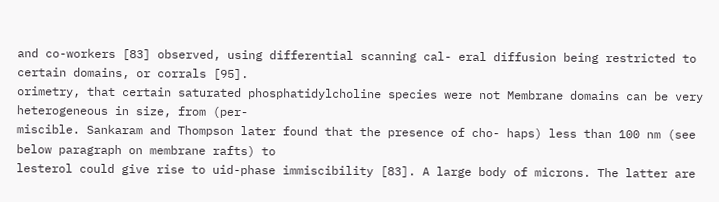and co-workers [83] observed, using differential scanning cal- eral diffusion being restricted to certain domains, or corrals [95].
orimetry, that certain saturated phosphatidylcholine species were not Membrane domains can be very heterogeneous in size, from (per-
miscible. Sankaram and Thompson later found that the presence of cho- haps) less than 100 nm (see below paragraph on membrane rafts) to
lesterol could give rise to uid-phase immiscibility [83]. A large body of microns. The latter are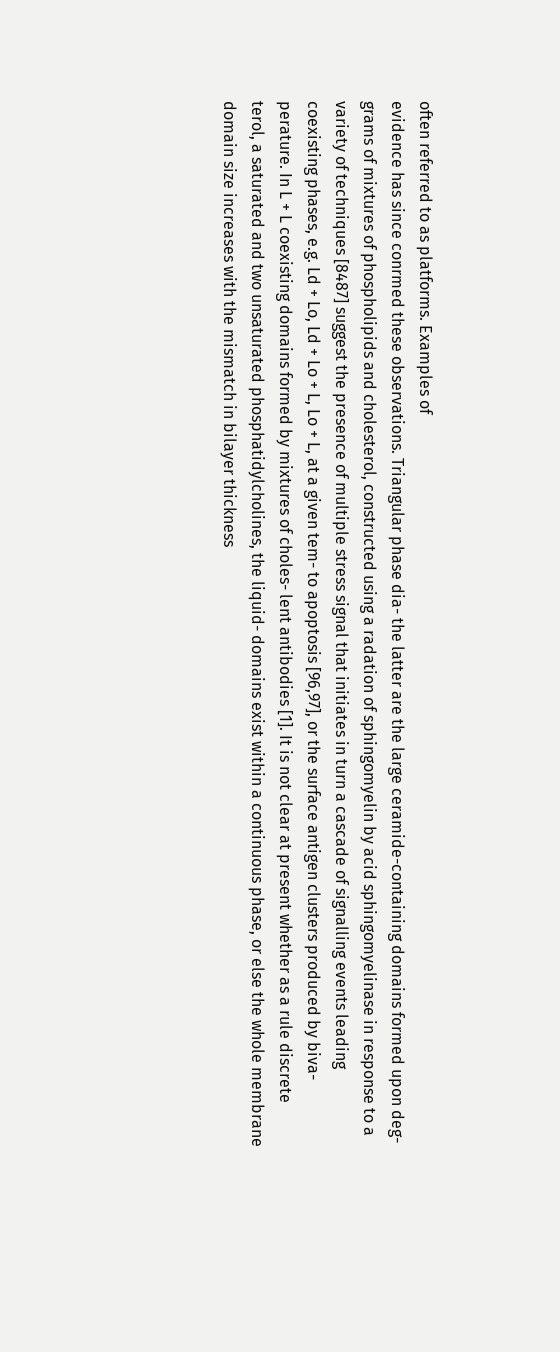often referred to as platforms. Examples of
evidence has since conrmed these observations. Triangular phase dia- the latter are the large ceramide-containing domains formed upon deg-
grams of mixtures of phospholipids and cholesterol, constructed using a radation of sphingomyelin by acid sphingomyelinase in response to a
variety of techniques [8487] suggest the presence of multiple stress signal that initiates in turn a cascade of signalling events leading
coexisting phases, e.g. Ld + Lo, Ld + Lo + L, Lo + L, at a given tem- to apoptosis [96,97], or the surface antigen clusters produced by biva-
perature. In L + L coexisting domains formed by mixtures of choles- lent antibodies [1]. It is not clear at present whether as a rule discrete
terol, a saturated and two unsaturated phosphatidylcholines, the liquid- domains exist within a continuous phase, or else the whole membrane
domain size increases with the mismatch in bilayer thickness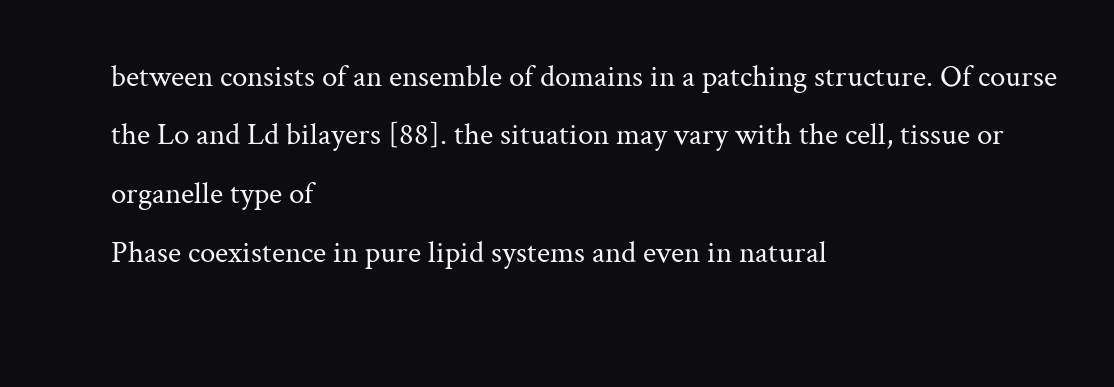between consists of an ensemble of domains in a patching structure. Of course
the Lo and Ld bilayers [88]. the situation may vary with the cell, tissue or organelle type of
Phase coexistence in pure lipid systems and even in natural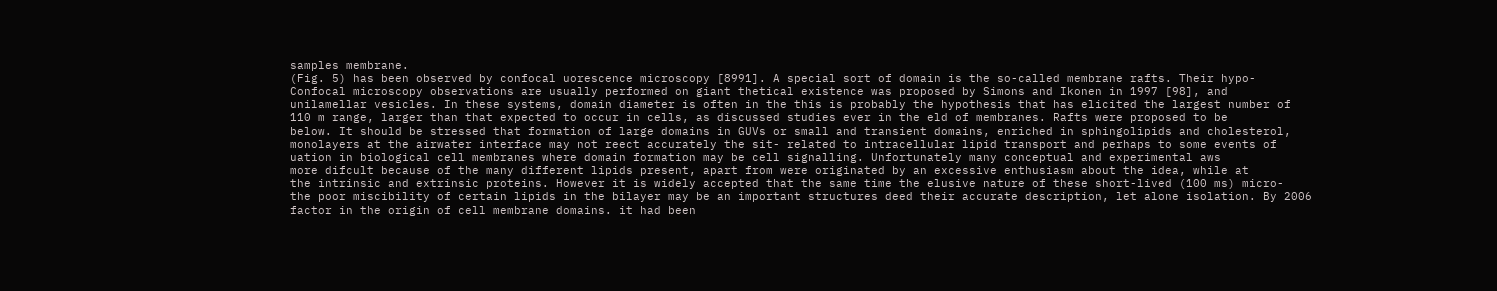samples membrane.
(Fig. 5) has been observed by confocal uorescence microscopy [8991]. A special sort of domain is the so-called membrane rafts. Their hypo-
Confocal microscopy observations are usually performed on giant thetical existence was proposed by Simons and Ikonen in 1997 [98], and
unilamellar vesicles. In these systems, domain diameter is often in the this is probably the hypothesis that has elicited the largest number of
110 m range, larger than that expected to occur in cells, as discussed studies ever in the eld of membranes. Rafts were proposed to be
below. It should be stressed that formation of large domains in GUVs or small and transient domains, enriched in sphingolipids and cholesterol,
monolayers at the airwater interface may not reect accurately the sit- related to intracellular lipid transport and perhaps to some events of
uation in biological cell membranes where domain formation may be cell signalling. Unfortunately many conceptual and experimental aws
more difcult because of the many different lipids present, apart from were originated by an excessive enthusiasm about the idea, while at
the intrinsic and extrinsic proteins. However it is widely accepted that the same time the elusive nature of these short-lived (100 ms) micro-
the poor miscibility of certain lipids in the bilayer may be an important structures deed their accurate description, let alone isolation. By 2006
factor in the origin of cell membrane domains. it had been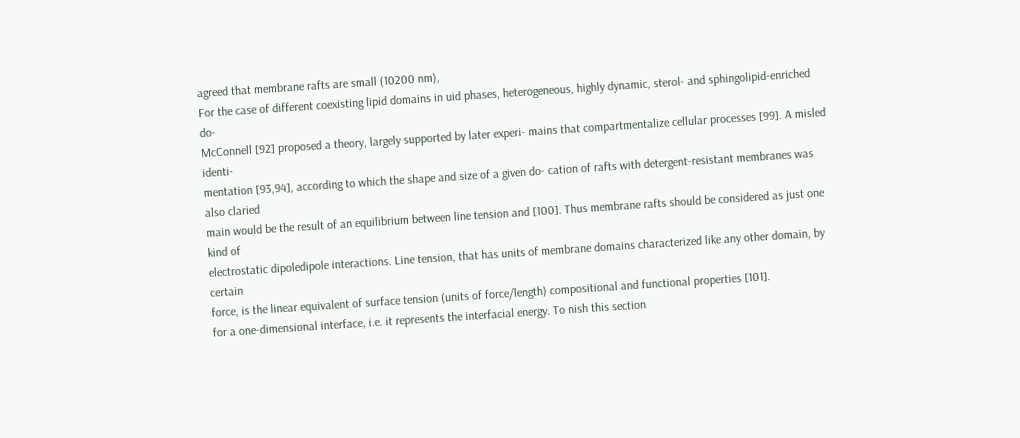agreed that membrane rafts are small (10200 nm),
For the case of different coexisting lipid domains in uid phases, heterogeneous, highly dynamic, sterol- and sphingolipid-enriched do-
McConnell [92] proposed a theory, largely supported by later experi- mains that compartmentalize cellular processes [99]. A misled identi-
mentation [93,94], according to which the shape and size of a given do- cation of rafts with detergent-resistant membranes was also claried
main would be the result of an equilibrium between line tension and [100]. Thus membrane rafts should be considered as just one kind of
electrostatic dipoledipole interactions. Line tension, that has units of membrane domains characterized like any other domain, by certain
force, is the linear equivalent of surface tension (units of force/length) compositional and functional properties [101].
for a one-dimensional interface, i.e. it represents the interfacial energy. To nish this section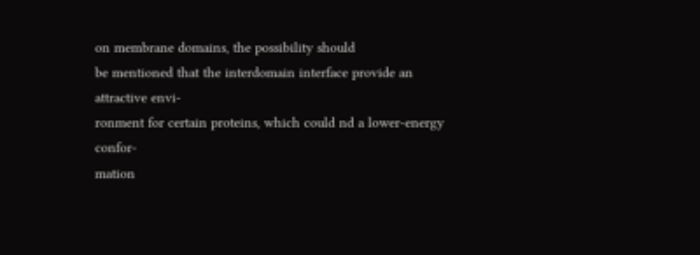on membrane domains, the possibility should
be mentioned that the interdomain interface provide an attractive envi-
ronment for certain proteins, which could nd a lower-energy confor-
mation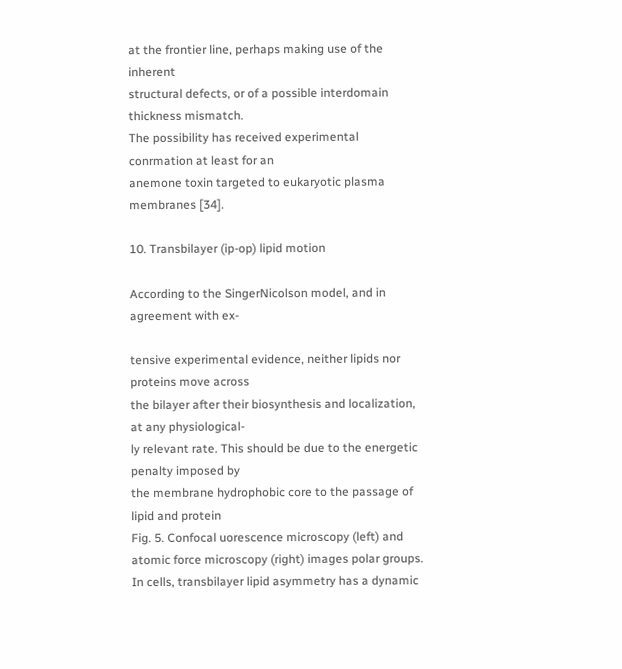at the frontier line, perhaps making use of the inherent
structural defects, or of a possible interdomain thickness mismatch.
The possibility has received experimental conrmation at least for an
anemone toxin targeted to eukaryotic plasma membranes [34].

10. Transbilayer (ip-op) lipid motion

According to the SingerNicolson model, and in agreement with ex-

tensive experimental evidence, neither lipids nor proteins move across
the bilayer after their biosynthesis and localization, at any physiological-
ly relevant rate. This should be due to the energetic penalty imposed by
the membrane hydrophobic core to the passage of lipid and protein
Fig. 5. Confocal uorescence microscopy (left) and atomic force microscopy (right) images polar groups. In cells, transbilayer lipid asymmetry has a dynamic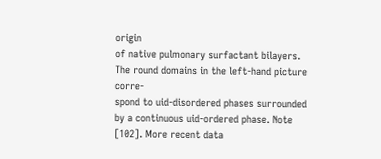origin
of native pulmonary surfactant bilayers. The round domains in the left-hand picture corre-
spond to uid-disordered phases surrounded by a continuous uid-ordered phase. Note
[102]. More recent data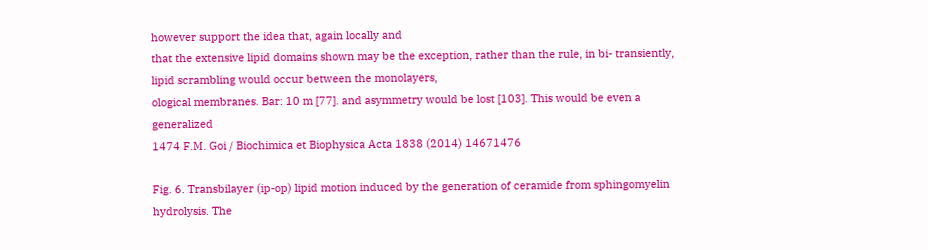however support the idea that, again locally and
that the extensive lipid domains shown may be the exception, rather than the rule, in bi- transiently, lipid scrambling would occur between the monolayers,
ological membranes. Bar: 10 m [77]. and asymmetry would be lost [103]. This would be even a generalized
1474 F.M. Goi / Biochimica et Biophysica Acta 1838 (2014) 14671476

Fig. 6. Transbilayer (ip-op) lipid motion induced by the generation of ceramide from sphingomyelin hydrolysis. The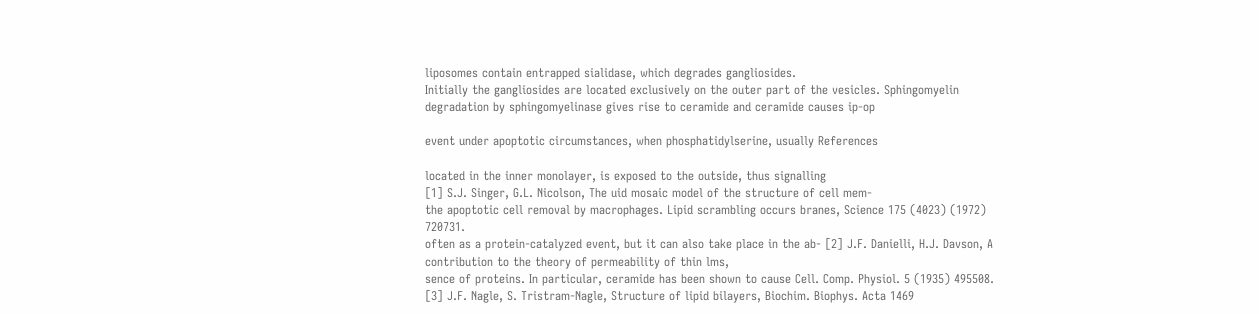liposomes contain entrapped sialidase, which degrades gangliosides.
Initially the gangliosides are located exclusively on the outer part of the vesicles. Sphingomyelin degradation by sphingomyelinase gives rise to ceramide and ceramide causes ip-op

event under apoptotic circumstances, when phosphatidylserine, usually References

located in the inner monolayer, is exposed to the outside, thus signalling
[1] S.J. Singer, G.L. Nicolson, The uid mosaic model of the structure of cell mem-
the apoptotic cell removal by macrophages. Lipid scrambling occurs branes, Science 175 (4023) (1972) 720731.
often as a protein-catalyzed event, but it can also take place in the ab- [2] J.F. Danielli, H.J. Davson, A contribution to the theory of permeability of thin lms,
sence of proteins. In particular, ceramide has been shown to cause Cell. Comp. Physiol. 5 (1935) 495508.
[3] J.F. Nagle, S. Tristram-Nagle, Structure of lipid bilayers, Biochim. Biophys. Acta 1469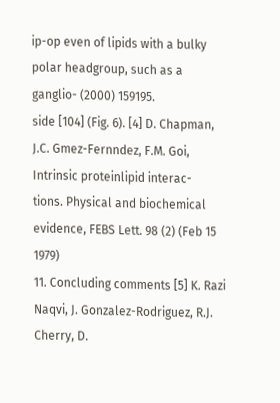ip-op even of lipids with a bulky polar headgroup, such as a ganglio- (2000) 159195.
side [104] (Fig. 6). [4] D. Chapman, J.C. Gmez-Fernndez, F.M. Goi, Intrinsic proteinlipid interac-
tions. Physical and biochemical evidence, FEBS Lett. 98 (2) (Feb 15 1979)
11. Concluding comments [5] K. Razi Naqvi, J. Gonzalez-Rodriguez, R.J. Cherry, D.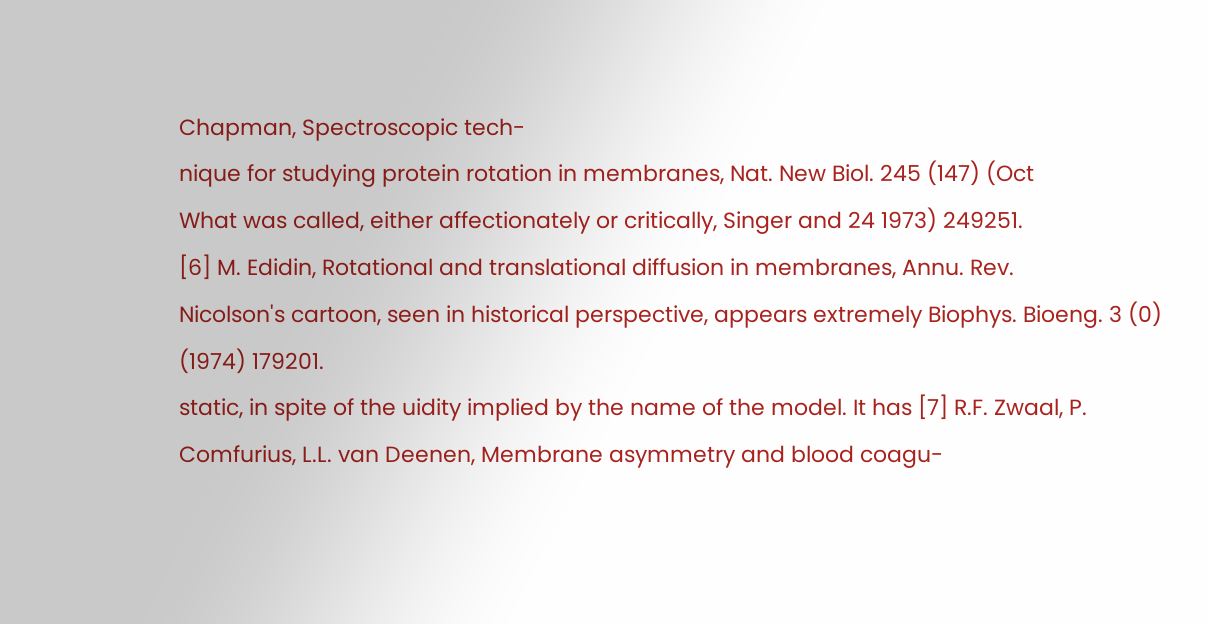Chapman, Spectroscopic tech-
nique for studying protein rotation in membranes, Nat. New Biol. 245 (147) (Oct
What was called, either affectionately or critically, Singer and 24 1973) 249251.
[6] M. Edidin, Rotational and translational diffusion in membranes, Annu. Rev.
Nicolson's cartoon, seen in historical perspective, appears extremely Biophys. Bioeng. 3 (0) (1974) 179201.
static, in spite of the uidity implied by the name of the model. It has [7] R.F. Zwaal, P. Comfurius, L.L. van Deenen, Membrane asymmetry and blood coagu-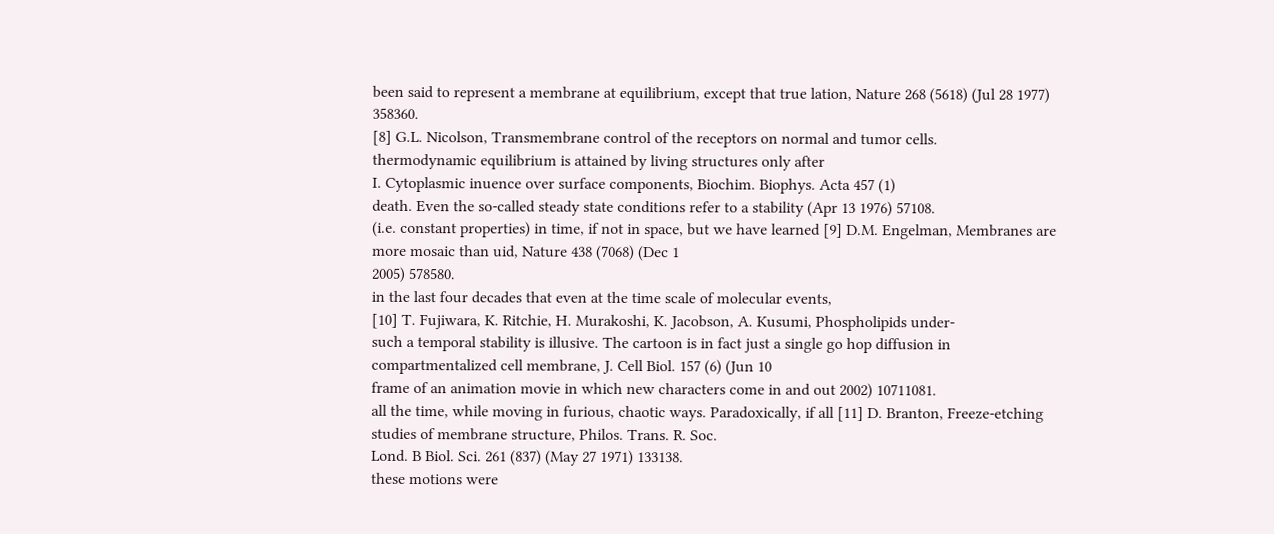been said to represent a membrane at equilibrium, except that true lation, Nature 268 (5618) (Jul 28 1977) 358360.
[8] G.L. Nicolson, Transmembrane control of the receptors on normal and tumor cells.
thermodynamic equilibrium is attained by living structures only after
I. Cytoplasmic inuence over surface components, Biochim. Biophys. Acta 457 (1)
death. Even the so-called steady state conditions refer to a stability (Apr 13 1976) 57108.
(i.e. constant properties) in time, if not in space, but we have learned [9] D.M. Engelman, Membranes are more mosaic than uid, Nature 438 (7068) (Dec 1
2005) 578580.
in the last four decades that even at the time scale of molecular events,
[10] T. Fujiwara, K. Ritchie, H. Murakoshi, K. Jacobson, A. Kusumi, Phospholipids under-
such a temporal stability is illusive. The cartoon is in fact just a single go hop diffusion in compartmentalized cell membrane, J. Cell Biol. 157 (6) (Jun 10
frame of an animation movie in which new characters come in and out 2002) 10711081.
all the time, while moving in furious, chaotic ways. Paradoxically, if all [11] D. Branton, Freeze-etching studies of membrane structure, Philos. Trans. R. Soc.
Lond. B Biol. Sci. 261 (837) (May 27 1971) 133138.
these motions were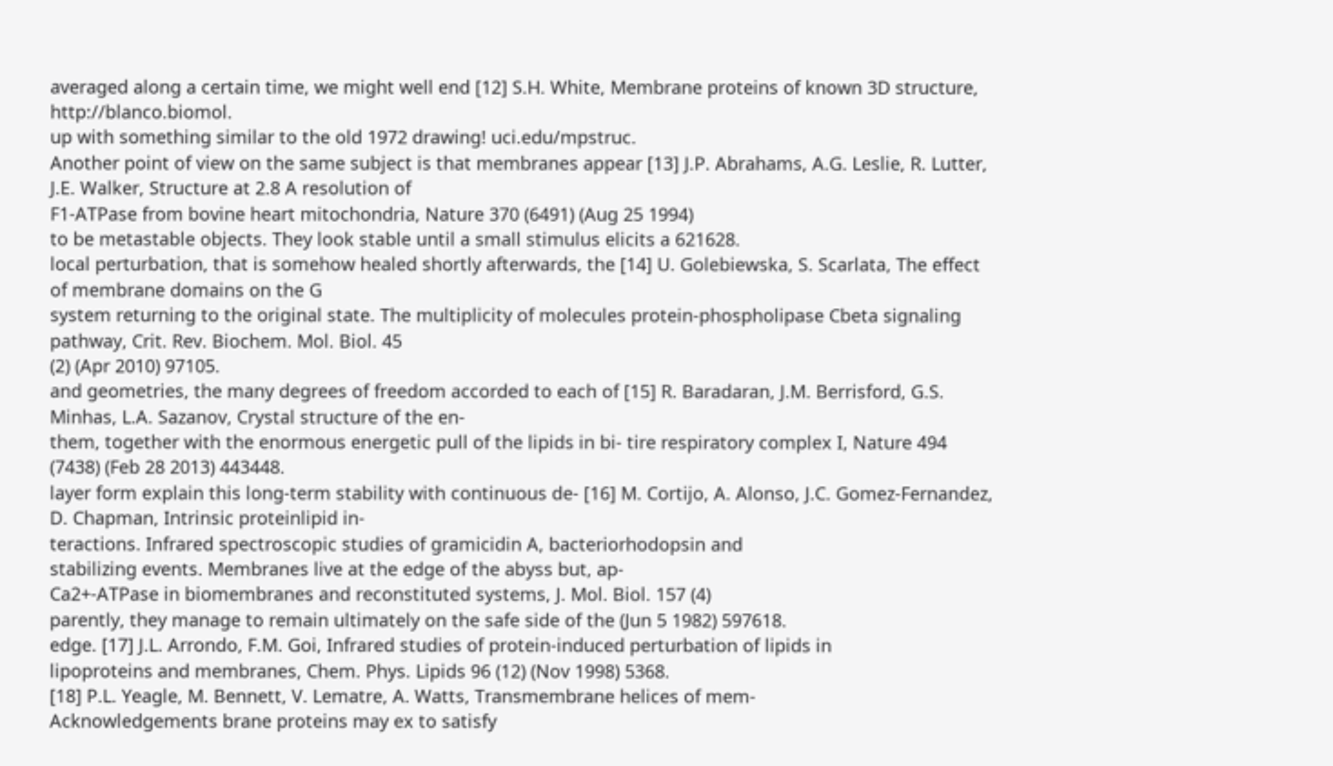averaged along a certain time, we might well end [12] S.H. White, Membrane proteins of known 3D structure, http://blanco.biomol.
up with something similar to the old 1972 drawing! uci.edu/mpstruc.
Another point of view on the same subject is that membranes appear [13] J.P. Abrahams, A.G. Leslie, R. Lutter, J.E. Walker, Structure at 2.8 A resolution of
F1-ATPase from bovine heart mitochondria, Nature 370 (6491) (Aug 25 1994)
to be metastable objects. They look stable until a small stimulus elicits a 621628.
local perturbation, that is somehow healed shortly afterwards, the [14] U. Golebiewska, S. Scarlata, The effect of membrane domains on the G
system returning to the original state. The multiplicity of molecules protein-phospholipase Cbeta signaling pathway, Crit. Rev. Biochem. Mol. Biol. 45
(2) (Apr 2010) 97105.
and geometries, the many degrees of freedom accorded to each of [15] R. Baradaran, J.M. Berrisford, G.S. Minhas, L.A. Sazanov, Crystal structure of the en-
them, together with the enormous energetic pull of the lipids in bi- tire respiratory complex I, Nature 494 (7438) (Feb 28 2013) 443448.
layer form explain this long-term stability with continuous de- [16] M. Cortijo, A. Alonso, J.C. Gomez-Fernandez, D. Chapman, Intrinsic proteinlipid in-
teractions. Infrared spectroscopic studies of gramicidin A, bacteriorhodopsin and
stabilizing events. Membranes live at the edge of the abyss but, ap-
Ca2+-ATPase in biomembranes and reconstituted systems, J. Mol. Biol. 157 (4)
parently, they manage to remain ultimately on the safe side of the (Jun 5 1982) 597618.
edge. [17] J.L. Arrondo, F.M. Goi, Infrared studies of protein-induced perturbation of lipids in
lipoproteins and membranes, Chem. Phys. Lipids 96 (12) (Nov 1998) 5368.
[18] P.L. Yeagle, M. Bennett, V. Lematre, A. Watts, Transmembrane helices of mem-
Acknowledgements brane proteins may ex to satisfy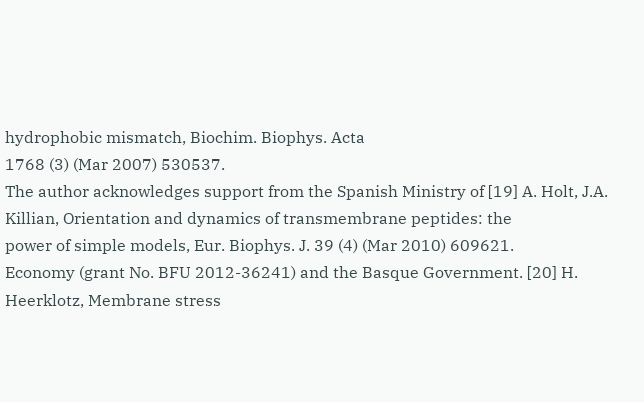hydrophobic mismatch, Biochim. Biophys. Acta
1768 (3) (Mar 2007) 530537.
The author acknowledges support from the Spanish Ministry of [19] A. Holt, J.A. Killian, Orientation and dynamics of transmembrane peptides: the
power of simple models, Eur. Biophys. J. 39 (4) (Mar 2010) 609621.
Economy (grant No. BFU 2012-36241) and the Basque Government. [20] H. Heerklotz, Membrane stress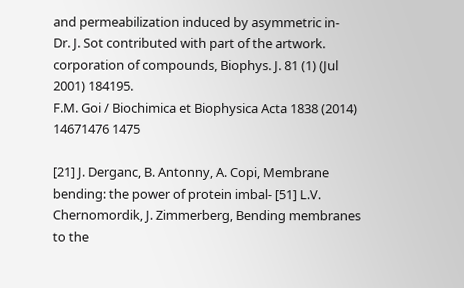and permeabilization induced by asymmetric in-
Dr. J. Sot contributed with part of the artwork. corporation of compounds, Biophys. J. 81 (1) (Jul 2001) 184195.
F.M. Goi / Biochimica et Biophysica Acta 1838 (2014) 14671476 1475

[21] J. Derganc, B. Antonny, A. Copi, Membrane bending: the power of protein imbal- [51] L.V. Chernomordik, J. Zimmerberg, Bending membranes to the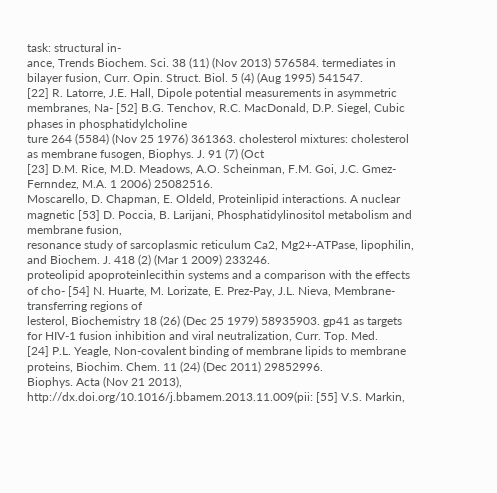task: structural in-
ance, Trends Biochem. Sci. 38 (11) (Nov 2013) 576584. termediates in bilayer fusion, Curr. Opin. Struct. Biol. 5 (4) (Aug 1995) 541547.
[22] R. Latorre, J.E. Hall, Dipole potential measurements in asymmetric membranes, Na- [52] B.G. Tenchov, R.C. MacDonald, D.P. Siegel, Cubic phases in phosphatidylcholine
ture 264 (5584) (Nov 25 1976) 361363. cholesterol mixtures: cholesterol as membrane fusogen, Biophys. J. 91 (7) (Oct
[23] D.M. Rice, M.D. Meadows, A.O. Scheinman, F.M. Goi, J.C. Gmez-Fernndez, M.A. 1 2006) 25082516.
Moscarello, D. Chapman, E. Oldeld, Proteinlipid interactions. A nuclear magnetic [53] D. Poccia, B. Larijani, Phosphatidylinositol metabolism and membrane fusion,
resonance study of sarcoplasmic reticulum Ca2, Mg2+-ATPase, lipophilin, and Biochem. J. 418 (2) (Mar 1 2009) 233246.
proteolipid apoproteinlecithin systems and a comparison with the effects of cho- [54] N. Huarte, M. Lorizate, E. Prez-Pay, J.L. Nieva, Membrane-transferring regions of
lesterol, Biochemistry 18 (26) (Dec 25 1979) 58935903. gp41 as targets for HIV-1 fusion inhibition and viral neutralization, Curr. Top. Med.
[24] P.L. Yeagle, Non-covalent binding of membrane lipids to membrane proteins, Biochim. Chem. 11 (24) (Dec 2011) 29852996.
Biophys. Acta (Nov 21 2013), http://dx.doi.org/10.1016/j.bbamem.2013.11.009(pii: [55] V.S. Markin,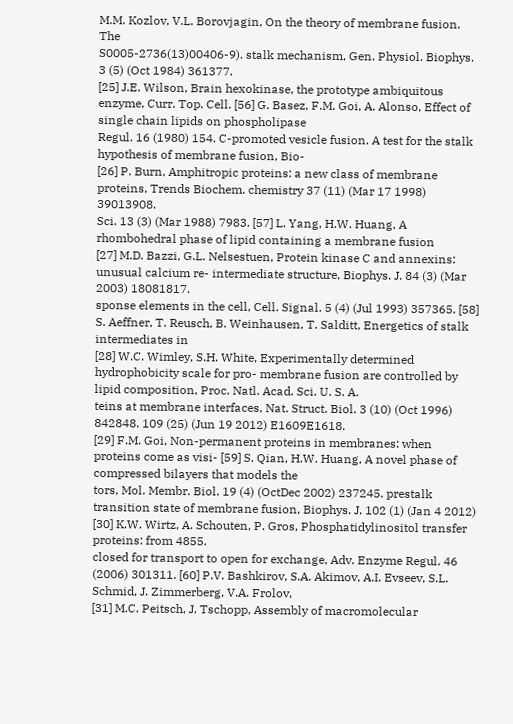M.M. Kozlov, V.L. Borovjagin, On the theory of membrane fusion. The
S0005-2736(13)00406-9). stalk mechanism, Gen. Physiol. Biophys. 3 (5) (Oct 1984) 361377.
[25] J.E. Wilson, Brain hexokinase, the prototype ambiquitous enzyme, Curr. Top. Cell. [56] G. Basez, F.M. Goi, A. Alonso, Effect of single chain lipids on phospholipase
Regul. 16 (1980) 154. C-promoted vesicle fusion. A test for the stalk hypothesis of membrane fusion, Bio-
[26] P. Burn, Amphitropic proteins: a new class of membrane proteins, Trends Biochem. chemistry 37 (11) (Mar 17 1998) 39013908.
Sci. 13 (3) (Mar 1988) 7983. [57] L. Yang, H.W. Huang, A rhombohedral phase of lipid containing a membrane fusion
[27] M.D. Bazzi, G.L. Nelsestuen, Protein kinase C and annexins: unusual calcium re- intermediate structure, Biophys. J. 84 (3) (Mar 2003) 18081817.
sponse elements in the cell, Cell. Signal. 5 (4) (Jul 1993) 357365. [58] S. Aeffner, T. Reusch, B. Weinhausen, T. Salditt, Energetics of stalk intermediates in
[28] W.C. Wimley, S.H. White, Experimentally determined hydrophobicity scale for pro- membrane fusion are controlled by lipid composition, Proc. Natl. Acad. Sci. U. S. A.
teins at membrane interfaces, Nat. Struct. Biol. 3 (10) (Oct 1996) 842848. 109 (25) (Jun 19 2012) E1609E1618.
[29] F.M. Goi, Non-permanent proteins in membranes: when proteins come as visi- [59] S. Qian, H.W. Huang, A novel phase of compressed bilayers that models the
tors, Mol. Membr. Biol. 19 (4) (OctDec 2002) 237245. prestalk transition state of membrane fusion, Biophys. J. 102 (1) (Jan 4 2012)
[30] K.W. Wirtz, A. Schouten, P. Gros, Phosphatidylinositol transfer proteins: from 4855.
closed for transport to open for exchange, Adv. Enzyme Regul. 46 (2006) 301311. [60] P.V. Bashkirov, S.A. Akimov, A.I. Evseev, S.L. Schmid, J. Zimmerberg, V.A. Frolov,
[31] M.C. Peitsch, J. Tschopp, Assembly of macromolecular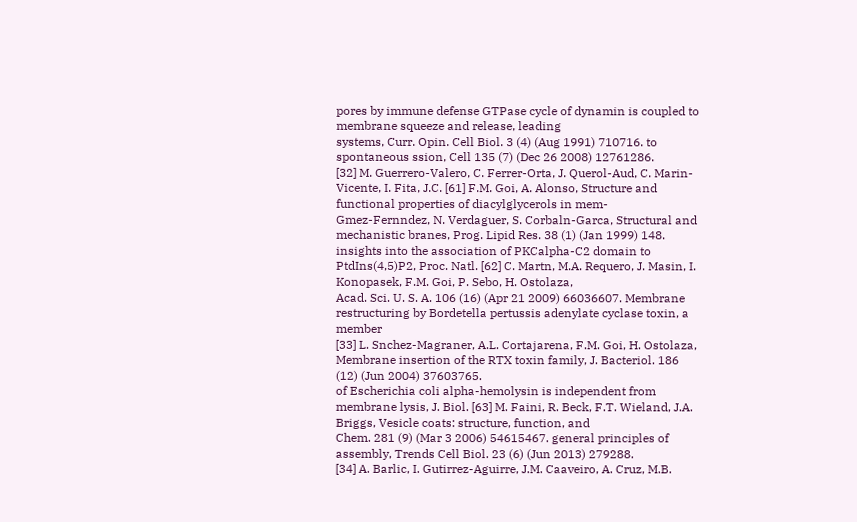pores by immune defense GTPase cycle of dynamin is coupled to membrane squeeze and release, leading
systems, Curr. Opin. Cell Biol. 3 (4) (Aug 1991) 710716. to spontaneous ssion, Cell 135 (7) (Dec 26 2008) 12761286.
[32] M. Guerrero-Valero, C. Ferrer-Orta, J. Querol-Aud, C. Marin-Vicente, I. Fita, J.C. [61] F.M. Goi, A. Alonso, Structure and functional properties of diacylglycerols in mem-
Gmez-Fernndez, N. Verdaguer, S. Corbaln-Garca, Structural and mechanistic branes, Prog. Lipid Res. 38 (1) (Jan 1999) 148.
insights into the association of PKCalpha-C2 domain to PtdIns(4,5)P2, Proc. Natl. [62] C. Martn, M.A. Requero, J. Masin, I. Konopasek, F.M. Goi, P. Sebo, H. Ostolaza,
Acad. Sci. U. S. A. 106 (16) (Apr 21 2009) 66036607. Membrane restructuring by Bordetella pertussis adenylate cyclase toxin, a member
[33] L. Snchez-Magraner, A.L. Cortajarena, F.M. Goi, H. Ostolaza, Membrane insertion of the RTX toxin family, J. Bacteriol. 186 (12) (Jun 2004) 37603765.
of Escherichia coli alpha-hemolysin is independent from membrane lysis, J. Biol. [63] M. Faini, R. Beck, F.T. Wieland, J.A. Briggs, Vesicle coats: structure, function, and
Chem. 281 (9) (Mar 3 2006) 54615467. general principles of assembly, Trends Cell Biol. 23 (6) (Jun 2013) 279288.
[34] A. Barlic, I. Gutirrez-Aguirre, J.M. Caaveiro, A. Cruz, M.B.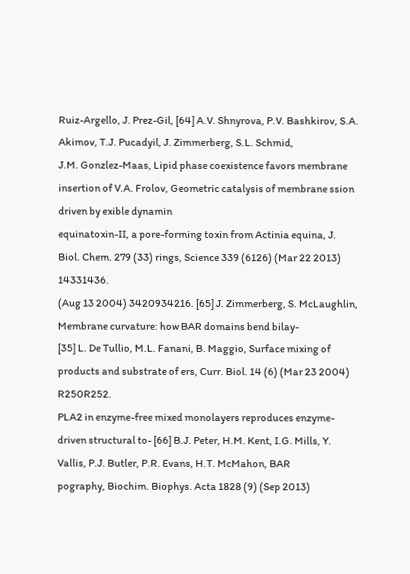Ruiz-Argello, J. Prez-Gil, [64] A.V. Shnyrova, P.V. Bashkirov, S.A. Akimov, T.J. Pucadyil, J. Zimmerberg, S.L. Schmid,
J.M. Gonzlez-Maas, Lipid phase coexistence favors membrane insertion of V.A. Frolov, Geometric catalysis of membrane ssion driven by exible dynamin
equinatoxin-II, a pore-forming toxin from Actinia equina, J. Biol. Chem. 279 (33) rings, Science 339 (6126) (Mar 22 2013) 14331436.
(Aug 13 2004) 3420934216. [65] J. Zimmerberg, S. McLaughlin, Membrane curvature: how BAR domains bend bilay-
[35] L. De Tullio, M.L. Fanani, B. Maggio, Surface mixing of products and substrate of ers, Curr. Biol. 14 (6) (Mar 23 2004) R250R252.
PLA2 in enzyme-free mixed monolayers reproduces enzyme-driven structural to- [66] B.J. Peter, H.M. Kent, I.G. Mills, Y. Vallis, P.J. Butler, P.R. Evans, H.T. McMahon, BAR
pography, Biochim. Biophys. Acta 1828 (9) (Sep 2013)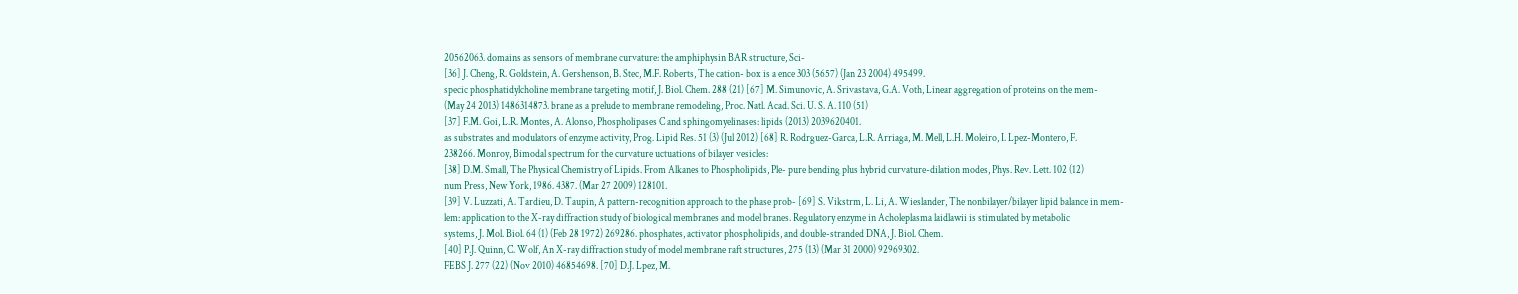20562063. domains as sensors of membrane curvature: the amphiphysin BAR structure, Sci-
[36] J. Cheng, R. Goldstein, A. Gershenson, B. Stec, M.F. Roberts, The cation- box is a ence 303 (5657) (Jan 23 2004) 495499.
specic phosphatidylcholine membrane targeting motif, J. Biol. Chem. 288 (21) [67] M. Simunovic, A. Srivastava, G.A. Voth, Linear aggregation of proteins on the mem-
(May 24 2013) 1486314873. brane as a prelude to membrane remodeling, Proc. Natl. Acad. Sci. U. S. A. 110 (51)
[37] F.M. Goi, L.R. Montes, A. Alonso, Phospholipases C and sphingomyelinases: lipids (2013) 2039620401.
as substrates and modulators of enzyme activity, Prog. Lipid Res. 51 (3) (Jul 2012) [68] R. Rodrguez-Garca, L.R. Arriaga, M. Mell, L.H. Moleiro, I. Lpez-Montero, F.
238266. Monroy, Bimodal spectrum for the curvature uctuations of bilayer vesicles:
[38] D.M. Small, The Physical Chemistry of Lipids. From Alkanes to Phospholipids, Ple- pure bending plus hybrid curvature-dilation modes, Phys. Rev. Lett. 102 (12)
num Press, New York, 1986. 4387. (Mar 27 2009) 128101.
[39] V. Luzzati, A. Tardieu, D. Taupin, A pattern-recognition approach to the phase prob- [69] S. Vikstrm, L. Li, A. Wieslander, The nonbilayer/bilayer lipid balance in mem-
lem: application to the X-ray diffraction study of biological membranes and model branes. Regulatory enzyme in Acholeplasma laidlawii is stimulated by metabolic
systems, J. Mol. Biol. 64 (1) (Feb 28 1972) 269286. phosphates, activator phospholipids, and double-stranded DNA, J. Biol. Chem.
[40] P.J. Quinn, C. Wolf, An X-ray diffraction study of model membrane raft structures, 275 (13) (Mar 31 2000) 92969302.
FEBS J. 277 (22) (Nov 2010) 46854698. [70] D.J. Lpez, M.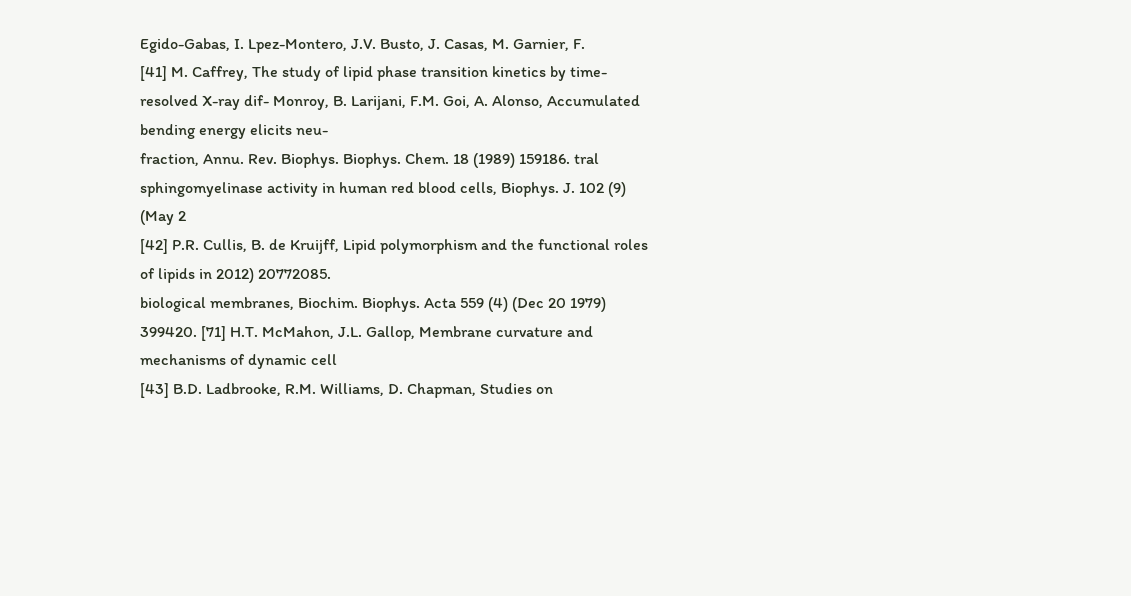Egido-Gabas, I. Lpez-Montero, J.V. Busto, J. Casas, M. Garnier, F.
[41] M. Caffrey, The study of lipid phase transition kinetics by time-resolved X-ray dif- Monroy, B. Larijani, F.M. Goi, A. Alonso, Accumulated bending energy elicits neu-
fraction, Annu. Rev. Biophys. Biophys. Chem. 18 (1989) 159186. tral sphingomyelinase activity in human red blood cells, Biophys. J. 102 (9) (May 2
[42] P.R. Cullis, B. de Kruijff, Lipid polymorphism and the functional roles of lipids in 2012) 20772085.
biological membranes, Biochim. Biophys. Acta 559 (4) (Dec 20 1979) 399420. [71] H.T. McMahon, J.L. Gallop, Membrane curvature and mechanisms of dynamic cell
[43] B.D. Ladbrooke, R.M. Williams, D. Chapman, Studies on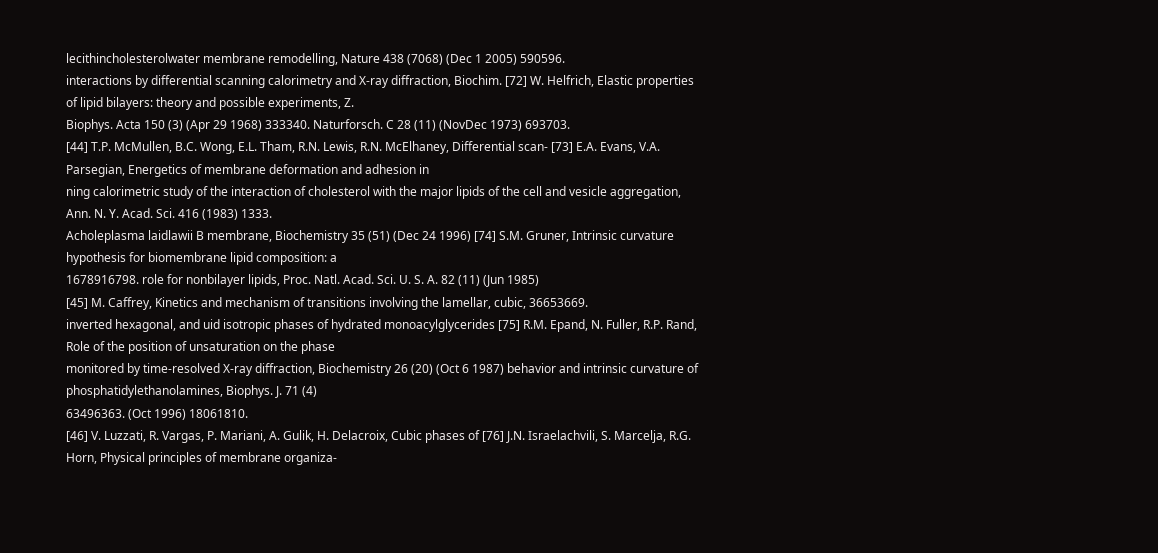lecithincholesterolwater membrane remodelling, Nature 438 (7068) (Dec 1 2005) 590596.
interactions by differential scanning calorimetry and X-ray diffraction, Biochim. [72] W. Helfrich, Elastic properties of lipid bilayers: theory and possible experiments, Z.
Biophys. Acta 150 (3) (Apr 29 1968) 333340. Naturforsch. C 28 (11) (NovDec 1973) 693703.
[44] T.P. McMullen, B.C. Wong, E.L. Tham, R.N. Lewis, R.N. McElhaney, Differential scan- [73] E.A. Evans, V.A. Parsegian, Energetics of membrane deformation and adhesion in
ning calorimetric study of the interaction of cholesterol with the major lipids of the cell and vesicle aggregation, Ann. N. Y. Acad. Sci. 416 (1983) 1333.
Acholeplasma laidlawii B membrane, Biochemistry 35 (51) (Dec 24 1996) [74] S.M. Gruner, Intrinsic curvature hypothesis for biomembrane lipid composition: a
1678916798. role for nonbilayer lipids, Proc. Natl. Acad. Sci. U. S. A. 82 (11) (Jun 1985)
[45] M. Caffrey, Kinetics and mechanism of transitions involving the lamellar, cubic, 36653669.
inverted hexagonal, and uid isotropic phases of hydrated monoacylglycerides [75] R.M. Epand, N. Fuller, R.P. Rand, Role of the position of unsaturation on the phase
monitored by time-resolved X-ray diffraction, Biochemistry 26 (20) (Oct 6 1987) behavior and intrinsic curvature of phosphatidylethanolamines, Biophys. J. 71 (4)
63496363. (Oct 1996) 18061810.
[46] V. Luzzati, R. Vargas, P. Mariani, A. Gulik, H. Delacroix, Cubic phases of [76] J.N. Israelachvili, S. Marcelja, R.G. Horn, Physical principles of membrane organiza-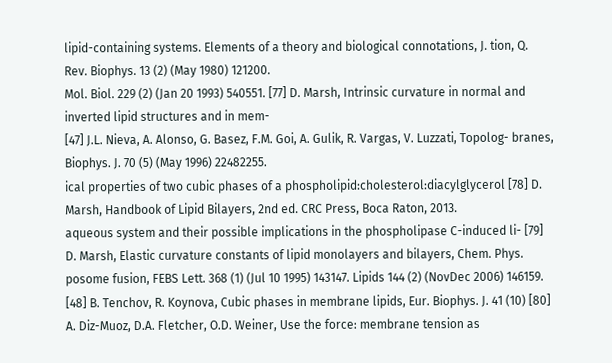lipid-containing systems. Elements of a theory and biological connotations, J. tion, Q. Rev. Biophys. 13 (2) (May 1980) 121200.
Mol. Biol. 229 (2) (Jan 20 1993) 540551. [77] D. Marsh, Intrinsic curvature in normal and inverted lipid structures and in mem-
[47] J.L. Nieva, A. Alonso, G. Basez, F.M. Goi, A. Gulik, R. Vargas, V. Luzzati, Topolog- branes, Biophys. J. 70 (5) (May 1996) 22482255.
ical properties of two cubic phases of a phospholipid:cholesterol:diacylglycerol [78] D. Marsh, Handbook of Lipid Bilayers, 2nd ed. CRC Press, Boca Raton, 2013.
aqueous system and their possible implications in the phospholipase C-induced li- [79] D. Marsh, Elastic curvature constants of lipid monolayers and bilayers, Chem. Phys.
posome fusion, FEBS Lett. 368 (1) (Jul 10 1995) 143147. Lipids 144 (2) (NovDec 2006) 146159.
[48] B. Tenchov, R. Koynova, Cubic phases in membrane lipids, Eur. Biophys. J. 41 (10) [80] A. Diz-Muoz, D.A. Fletcher, O.D. Weiner, Use the force: membrane tension as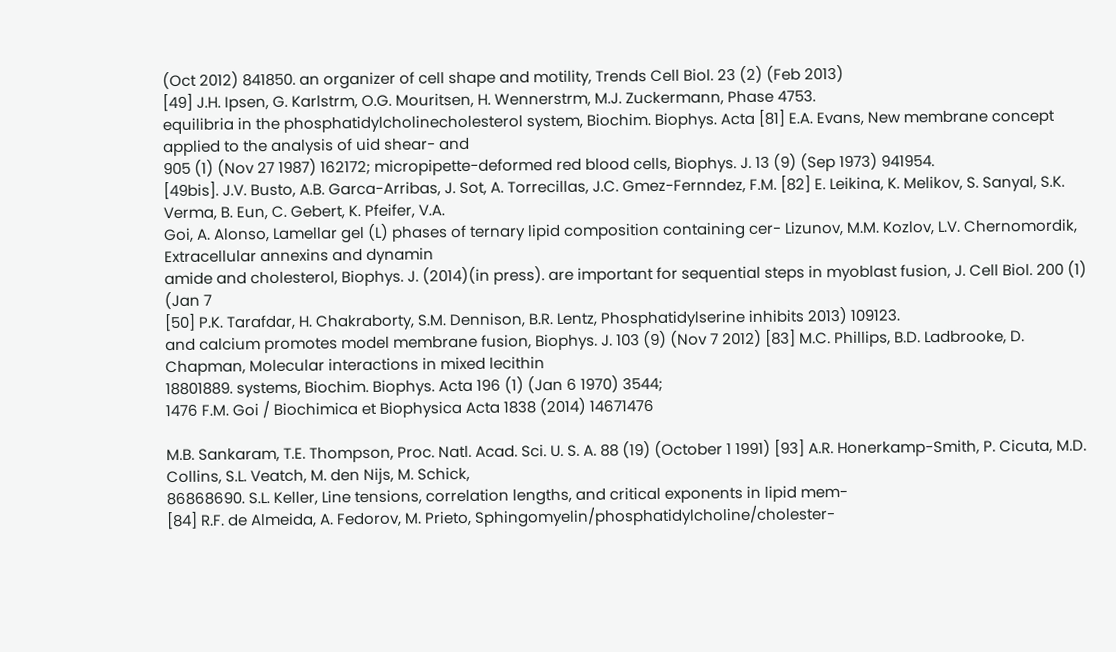(Oct 2012) 841850. an organizer of cell shape and motility, Trends Cell Biol. 23 (2) (Feb 2013)
[49] J.H. Ipsen, G. Karlstrm, O.G. Mouritsen, H. Wennerstrm, M.J. Zuckermann, Phase 4753.
equilibria in the phosphatidylcholinecholesterol system, Biochim. Biophys. Acta [81] E.A. Evans, New membrane concept applied to the analysis of uid shear- and
905 (1) (Nov 27 1987) 162172; micropipette-deformed red blood cells, Biophys. J. 13 (9) (Sep 1973) 941954.
[49bis]. J.V. Busto, A.B. Garca-Arribas, J. Sot, A. Torrecillas, J.C. Gmez-Fernndez, F.M. [82] E. Leikina, K. Melikov, S. Sanyal, S.K. Verma, B. Eun, C. Gebert, K. Pfeifer, V.A.
Goi, A. Alonso, Lamellar gel (L) phases of ternary lipid composition containing cer- Lizunov, M.M. Kozlov, L.V. Chernomordik, Extracellular annexins and dynamin
amide and cholesterol, Biophys. J. (2014)(in press). are important for sequential steps in myoblast fusion, J. Cell Biol. 200 (1) (Jan 7
[50] P.K. Tarafdar, H. Chakraborty, S.M. Dennison, B.R. Lentz, Phosphatidylserine inhibits 2013) 109123.
and calcium promotes model membrane fusion, Biophys. J. 103 (9) (Nov 7 2012) [83] M.C. Phillips, B.D. Ladbrooke, D. Chapman, Molecular interactions in mixed lecithin
18801889. systems, Biochim. Biophys. Acta 196 (1) (Jan 6 1970) 3544;
1476 F.M. Goi / Biochimica et Biophysica Acta 1838 (2014) 14671476

M.B. Sankaram, T.E. Thompson, Proc. Natl. Acad. Sci. U. S. A. 88 (19) (October 1 1991) [93] A.R. Honerkamp-Smith, P. Cicuta, M.D. Collins, S.L. Veatch, M. den Nijs, M. Schick,
86868690. S.L. Keller, Line tensions, correlation lengths, and critical exponents in lipid mem-
[84] R.F. de Almeida, A. Fedorov, M. Prieto, Sphingomyelin/phosphatidylcholine/cholester-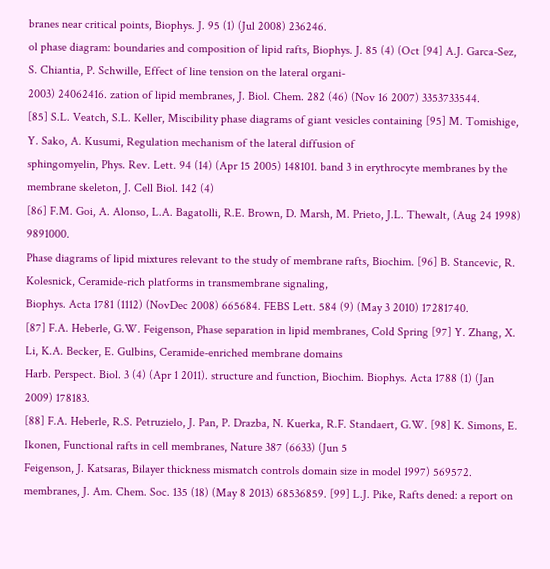branes near critical points, Biophys. J. 95 (1) (Jul 2008) 236246.
ol phase diagram: boundaries and composition of lipid rafts, Biophys. J. 85 (4) (Oct [94] A.J. Garca-Sez, S. Chiantia, P. Schwille, Effect of line tension on the lateral organi-
2003) 24062416. zation of lipid membranes, J. Biol. Chem. 282 (46) (Nov 16 2007) 3353733544.
[85] S.L. Veatch, S.L. Keller, Miscibility phase diagrams of giant vesicles containing [95] M. Tomishige, Y. Sako, A. Kusumi, Regulation mechanism of the lateral diffusion of
sphingomyelin, Phys. Rev. Lett. 94 (14) (Apr 15 2005) 148101. band 3 in erythrocyte membranes by the membrane skeleton, J. Cell Biol. 142 (4)
[86] F.M. Goi, A. Alonso, L.A. Bagatolli, R.E. Brown, D. Marsh, M. Prieto, J.L. Thewalt, (Aug 24 1998) 9891000.
Phase diagrams of lipid mixtures relevant to the study of membrane rafts, Biochim. [96] B. Stancevic, R. Kolesnick, Ceramide-rich platforms in transmembrane signaling,
Biophys. Acta 1781 (1112) (NovDec 2008) 665684. FEBS Lett. 584 (9) (May 3 2010) 17281740.
[87] F.A. Heberle, G.W. Feigenson, Phase separation in lipid membranes, Cold Spring [97] Y. Zhang, X. Li, K.A. Becker, E. Gulbins, Ceramide-enriched membrane domains
Harb. Perspect. Biol. 3 (4) (Apr 1 2011). structure and function, Biochim. Biophys. Acta 1788 (1) (Jan 2009) 178183.
[88] F.A. Heberle, R.S. Petruzielo, J. Pan, P. Drazba, N. Kuerka, R.F. Standaert, G.W. [98] K. Simons, E. Ikonen, Functional rafts in cell membranes, Nature 387 (6633) (Jun 5
Feigenson, J. Katsaras, Bilayer thickness mismatch controls domain size in model 1997) 569572.
membranes, J. Am. Chem. Soc. 135 (18) (May 8 2013) 68536859. [99] L.J. Pike, Rafts dened: a report on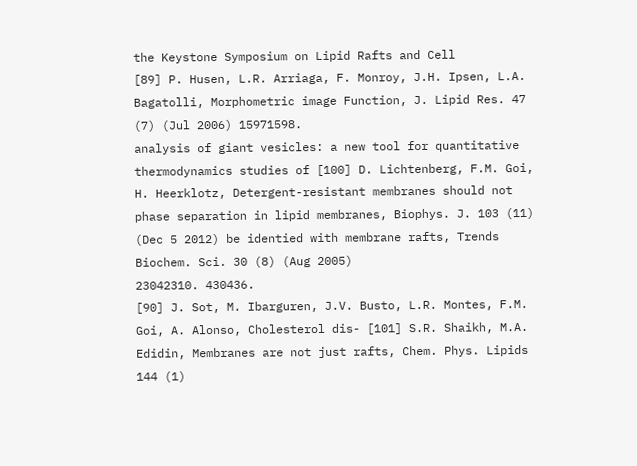the Keystone Symposium on Lipid Rafts and Cell
[89] P. Husen, L.R. Arriaga, F. Monroy, J.H. Ipsen, L.A. Bagatolli, Morphometric image Function, J. Lipid Res. 47 (7) (Jul 2006) 15971598.
analysis of giant vesicles: a new tool for quantitative thermodynamics studies of [100] D. Lichtenberg, F.M. Goi, H. Heerklotz, Detergent-resistant membranes should not
phase separation in lipid membranes, Biophys. J. 103 (11) (Dec 5 2012) be identied with membrane rafts, Trends Biochem. Sci. 30 (8) (Aug 2005)
23042310. 430436.
[90] J. Sot, M. Ibarguren, J.V. Busto, L.R. Montes, F.M. Goi, A. Alonso, Cholesterol dis- [101] S.R. Shaikh, M.A. Edidin, Membranes are not just rafts, Chem. Phys. Lipids 144 (1)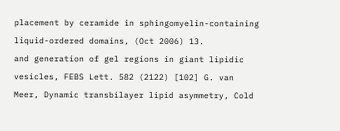placement by ceramide in sphingomyelin-containing liquid-ordered domains, (Oct 2006) 13.
and generation of gel regions in giant lipidic vesicles, FEBS Lett. 582 (2122) [102] G. van Meer, Dynamic transbilayer lipid asymmetry, Cold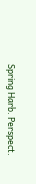Spring Harb. Perspect.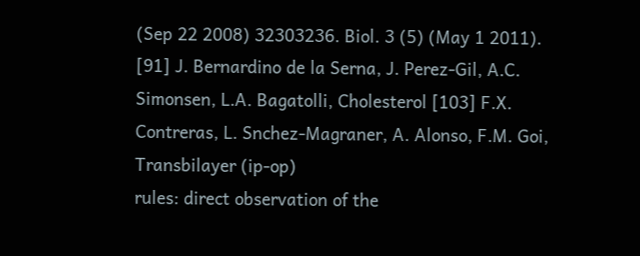(Sep 22 2008) 32303236. Biol. 3 (5) (May 1 2011).
[91] J. Bernardino de la Serna, J. Perez-Gil, A.C. Simonsen, L.A. Bagatolli, Cholesterol [103] F.X. Contreras, L. Snchez-Magraner, A. Alonso, F.M. Goi, Transbilayer (ip-op)
rules: direct observation of the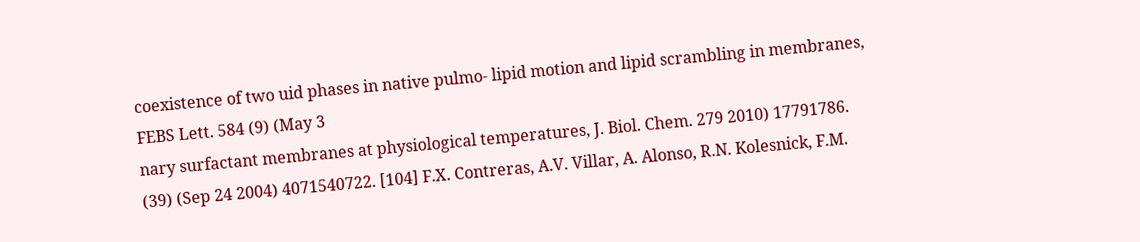coexistence of two uid phases in native pulmo- lipid motion and lipid scrambling in membranes, FEBS Lett. 584 (9) (May 3
nary surfactant membranes at physiological temperatures, J. Biol. Chem. 279 2010) 17791786.
(39) (Sep 24 2004) 4071540722. [104] F.X. Contreras, A.V. Villar, A. Alonso, R.N. Kolesnick, F.M.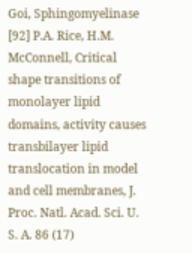Goi, Sphingomyelinase
[92] P.A. Rice, H.M. McConnell, Critical shape transitions of monolayer lipid domains, activity causes transbilayer lipid translocation in model and cell membranes, J.
Proc. Natl. Acad. Sci. U. S. A. 86 (17)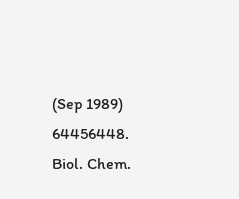(Sep 1989) 64456448. Biol. Chem.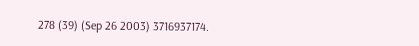278 (39) (Sep 26 2003) 3716937174.